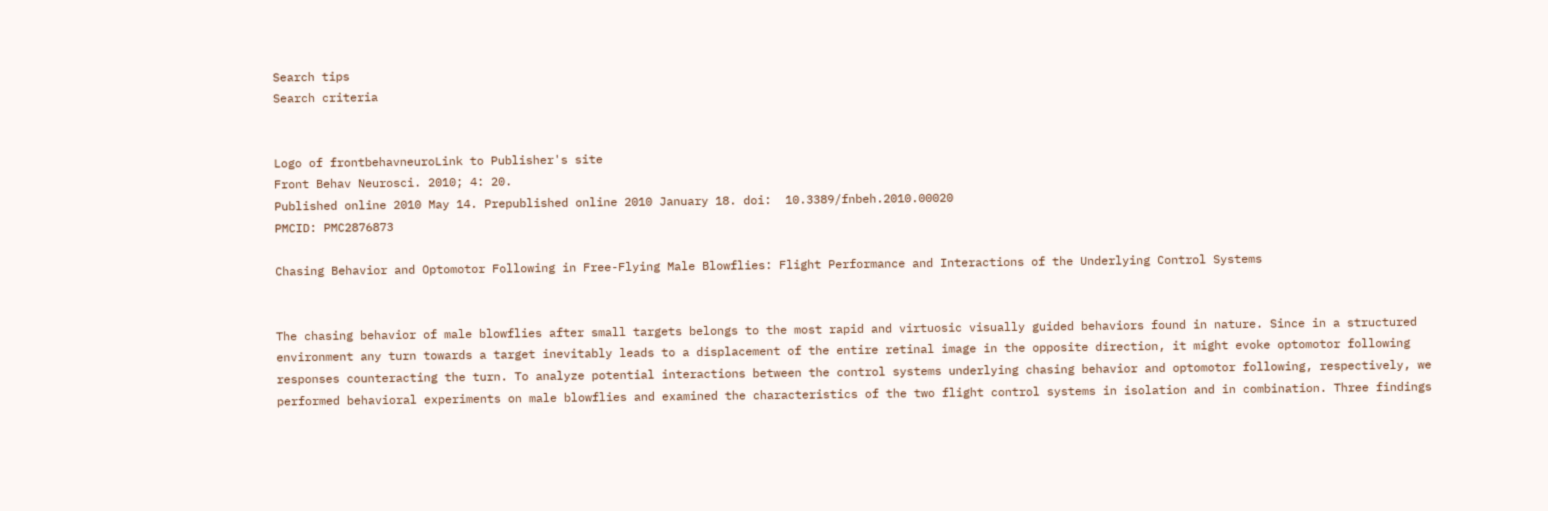Search tips
Search criteria


Logo of frontbehavneuroLink to Publisher's site
Front Behav Neurosci. 2010; 4: 20.
Published online 2010 May 14. Prepublished online 2010 January 18. doi:  10.3389/fnbeh.2010.00020
PMCID: PMC2876873

Chasing Behavior and Optomotor Following in Free-Flying Male Blowflies: Flight Performance and Interactions of the Underlying Control Systems


The chasing behavior of male blowflies after small targets belongs to the most rapid and virtuosic visually guided behaviors found in nature. Since in a structured environment any turn towards a target inevitably leads to a displacement of the entire retinal image in the opposite direction, it might evoke optomotor following responses counteracting the turn. To analyze potential interactions between the control systems underlying chasing behavior and optomotor following, respectively, we performed behavioral experiments on male blowflies and examined the characteristics of the two flight control systems in isolation and in combination. Three findings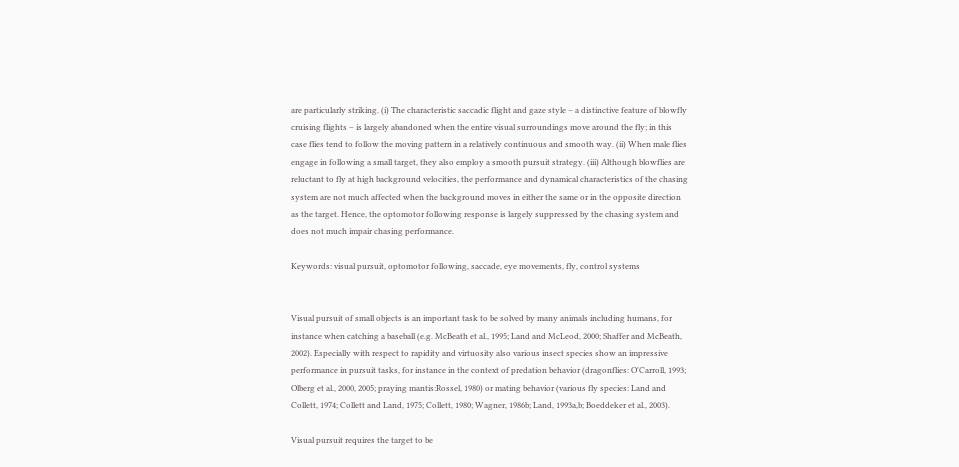are particularly striking. (i) The characteristic saccadic flight and gaze style – a distinctive feature of blowfly cruising flights – is largely abandoned when the entire visual surroundings move around the fly; in this case flies tend to follow the moving pattern in a relatively continuous and smooth way. (ii) When male flies engage in following a small target, they also employ a smooth pursuit strategy. (iii) Although blowflies are reluctant to fly at high background velocities, the performance and dynamical characteristics of the chasing system are not much affected when the background moves in either the same or in the opposite direction as the target. Hence, the optomotor following response is largely suppressed by the chasing system and does not much impair chasing performance.

Keywords: visual pursuit, optomotor following, saccade, eye movements, fly, control systems


Visual pursuit of small objects is an important task to be solved by many animals including humans, for instance when catching a baseball (e.g. McBeath et al., 1995; Land and McLeod, 2000; Shaffer and McBeath, 2002). Especially with respect to rapidity and virtuosity also various insect species show an impressive performance in pursuit tasks, for instance in the context of predation behavior (dragonflies: O'Carroll, 1993; Olberg et al., 2000, 2005; praying mantis:Rossel, 1980) or mating behavior (various fly species: Land and Collett, 1974; Collett and Land, 1975; Collett, 1980; Wagner, 1986b; Land, 1993a,b; Boeddeker et al., 2003).

Visual pursuit requires the target to be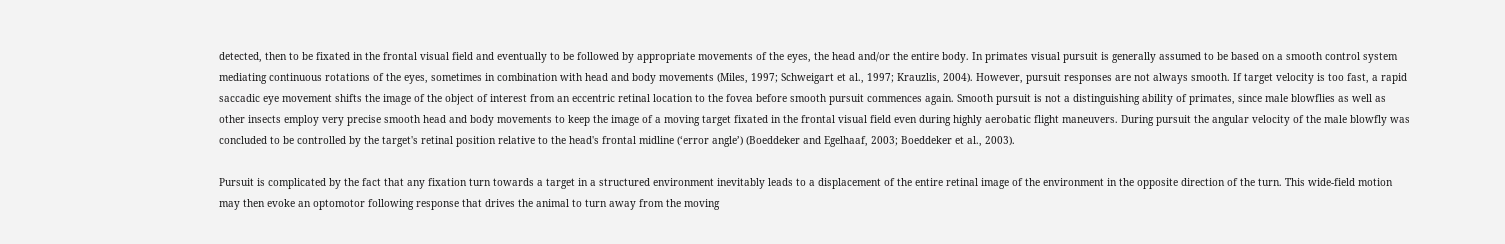detected, then to be fixated in the frontal visual field and eventually to be followed by appropriate movements of the eyes, the head and/or the entire body. In primates visual pursuit is generally assumed to be based on a smooth control system mediating continuous rotations of the eyes, sometimes in combination with head and body movements (Miles, 1997; Schweigart et al., 1997; Krauzlis, 2004). However, pursuit responses are not always smooth. If target velocity is too fast, a rapid saccadic eye movement shifts the image of the object of interest from an eccentric retinal location to the fovea before smooth pursuit commences again. Smooth pursuit is not a distinguishing ability of primates, since male blowflies as well as other insects employ very precise smooth head and body movements to keep the image of a moving target fixated in the frontal visual field even during highly aerobatic flight maneuvers. During pursuit the angular velocity of the male blowfly was concluded to be controlled by the target's retinal position relative to the head's frontal midline (‘error angle’) (Boeddeker and Egelhaaf, 2003; Boeddeker et al., 2003).

Pursuit is complicated by the fact that any fixation turn towards a target in a structured environment inevitably leads to a displacement of the entire retinal image of the environment in the opposite direction of the turn. This wide-field motion may then evoke an optomotor following response that drives the animal to turn away from the moving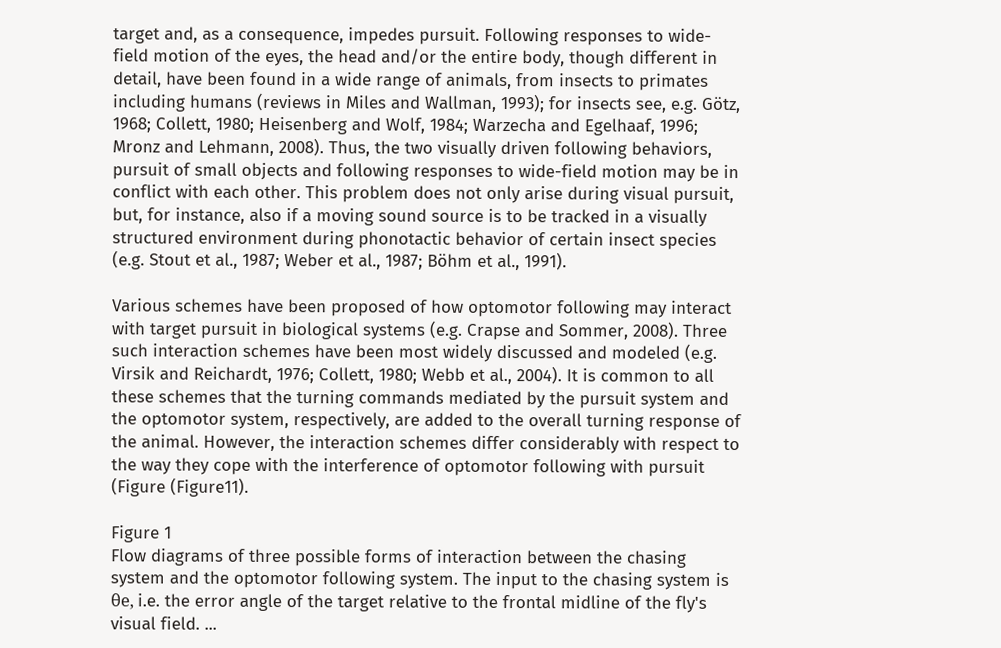target and, as a consequence, impedes pursuit. Following responses to wide-field motion of the eyes, the head and/or the entire body, though different in detail, have been found in a wide range of animals, from insects to primates including humans (reviews in Miles and Wallman, 1993); for insects see, e.g. Götz, 1968; Collett, 1980; Heisenberg and Wolf, 1984; Warzecha and Egelhaaf, 1996; Mronz and Lehmann, 2008). Thus, the two visually driven following behaviors, pursuit of small objects and following responses to wide-field motion may be in conflict with each other. This problem does not only arise during visual pursuit, but, for instance, also if a moving sound source is to be tracked in a visually structured environment during phonotactic behavior of certain insect species (e.g. Stout et al., 1987; Weber et al., 1987; Böhm et al., 1991).

Various schemes have been proposed of how optomotor following may interact with target pursuit in biological systems (e.g. Crapse and Sommer, 2008). Three such interaction schemes have been most widely discussed and modeled (e.g. Virsik and Reichardt, 1976; Collett, 1980; Webb et al., 2004). It is common to all these schemes that the turning commands mediated by the pursuit system and the optomotor system, respectively, are added to the overall turning response of the animal. However, the interaction schemes differ considerably with respect to the way they cope with the interference of optomotor following with pursuit (Figure (Figure11).

Figure 1
Flow diagrams of three possible forms of interaction between the chasing system and the optomotor following system. The input to the chasing system is θe, i.e. the error angle of the target relative to the frontal midline of the fly's visual field. ...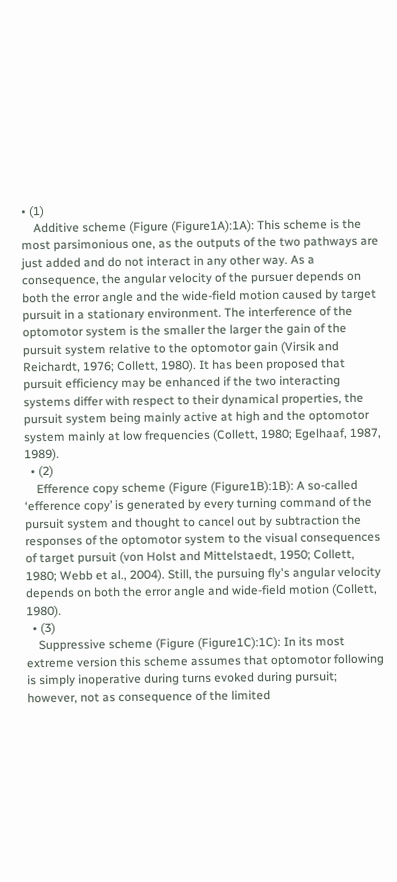• (1)
    Additive scheme (Figure (Figure1A):1A): This scheme is the most parsimonious one, as the outputs of the two pathways are just added and do not interact in any other way. As a consequence, the angular velocity of the pursuer depends on both the error angle and the wide-field motion caused by target pursuit in a stationary environment. The interference of the optomotor system is the smaller the larger the gain of the pursuit system relative to the optomotor gain (Virsik and Reichardt, 1976; Collett, 1980). It has been proposed that pursuit efficiency may be enhanced if the two interacting systems differ with respect to their dynamical properties, the pursuit system being mainly active at high and the optomotor system mainly at low frequencies (Collett, 1980; Egelhaaf, 1987, 1989).
  • (2)
    Efference copy scheme (Figure (Figure1B):1B): A so-called ‘efference copy’ is generated by every turning command of the pursuit system and thought to cancel out by subtraction the responses of the optomotor system to the visual consequences of target pursuit (von Holst and Mittelstaedt, 1950; Collett, 1980; Webb et al., 2004). Still, the pursuing fly's angular velocity depends on both the error angle and wide-field motion (Collett, 1980).
  • (3)
    Suppressive scheme (Figure (Figure1C):1C): In its most extreme version this scheme assumes that optomotor following is simply inoperative during turns evoked during pursuit; however, not as consequence of the limited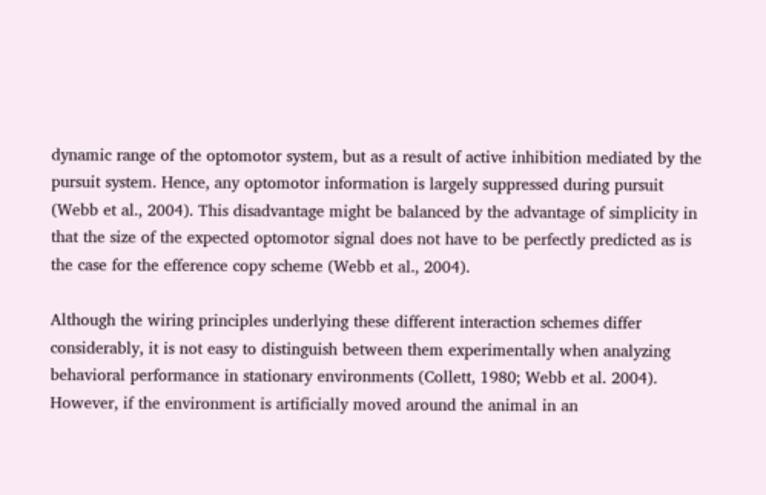dynamic range of the optomotor system, but as a result of active inhibition mediated by the pursuit system. Hence, any optomotor information is largely suppressed during pursuit (Webb et al., 2004). This disadvantage might be balanced by the advantage of simplicity in that the size of the expected optomotor signal does not have to be perfectly predicted as is the case for the efference copy scheme (Webb et al., 2004).

Although the wiring principles underlying these different interaction schemes differ considerably, it is not easy to distinguish between them experimentally when analyzing behavioral performance in stationary environments (Collett, 1980; Webb et al. 2004). However, if the environment is artificially moved around the animal in an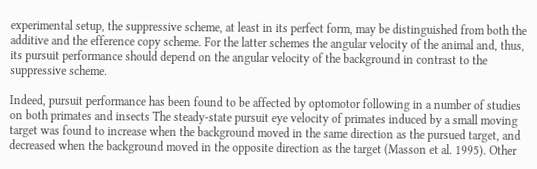experimental setup, the suppressive scheme, at least in its perfect form, may be distinguished from both the additive and the efference copy scheme. For the latter schemes the angular velocity of the animal and, thus, its pursuit performance should depend on the angular velocity of the background in contrast to the suppressive scheme.

Indeed, pursuit performance has been found to be affected by optomotor following in a number of studies on both primates and insects The steady-state pursuit eye velocity of primates induced by a small moving target was found to increase when the background moved in the same direction as the pursued target, and decreased when the background moved in the opposite direction as the target (Masson et al. 1995). Other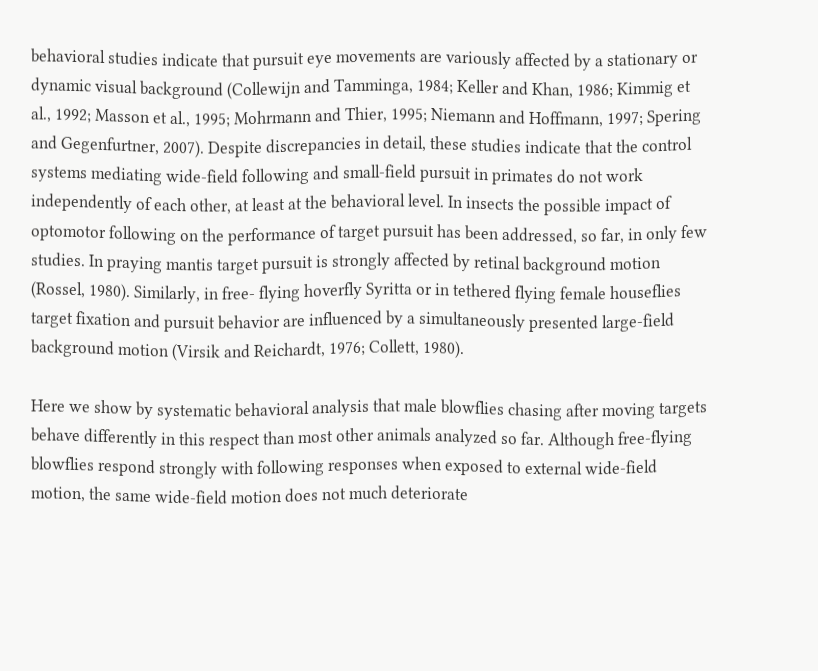behavioral studies indicate that pursuit eye movements are variously affected by a stationary or dynamic visual background (Collewijn and Tamminga, 1984; Keller and Khan, 1986; Kimmig et al., 1992; Masson et al., 1995; Mohrmann and Thier, 1995; Niemann and Hoffmann, 1997; Spering and Gegenfurtner, 2007). Despite discrepancies in detail, these studies indicate that the control systems mediating wide-field following and small-field pursuit in primates do not work independently of each other, at least at the behavioral level. In insects the possible impact of optomotor following on the performance of target pursuit has been addressed, so far, in only few studies. In praying mantis target pursuit is strongly affected by retinal background motion (Rossel, 1980). Similarly, in free- flying hoverfly Syritta or in tethered flying female houseflies target fixation and pursuit behavior are influenced by a simultaneously presented large-field background motion (Virsik and Reichardt, 1976; Collett, 1980).

Here we show by systematic behavioral analysis that male blowflies chasing after moving targets behave differently in this respect than most other animals analyzed so far. Although free-flying blowflies respond strongly with following responses when exposed to external wide-field motion, the same wide-field motion does not much deteriorate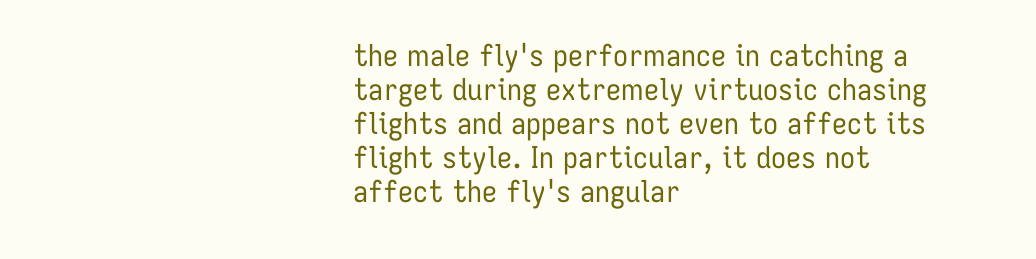the male fly's performance in catching a target during extremely virtuosic chasing flights and appears not even to affect its flight style. In particular, it does not affect the fly's angular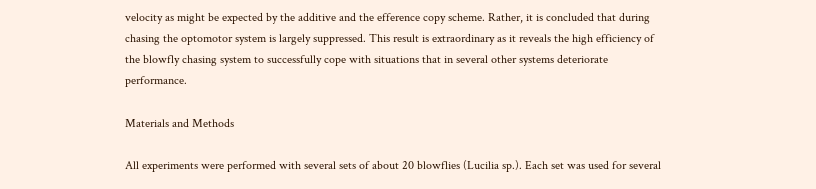velocity as might be expected by the additive and the efference copy scheme. Rather, it is concluded that during chasing the optomotor system is largely suppressed. This result is extraordinary as it reveals the high efficiency of the blowfly chasing system to successfully cope with situations that in several other systems deteriorate performance.

Materials and Methods

All experiments were performed with several sets of about 20 blowflies (Lucilia sp.). Each set was used for several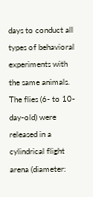days to conduct all types of behavioral experiments with the same animals. The flies (6- to 10-day-old) were released in a cylindrical flight arena (diameter: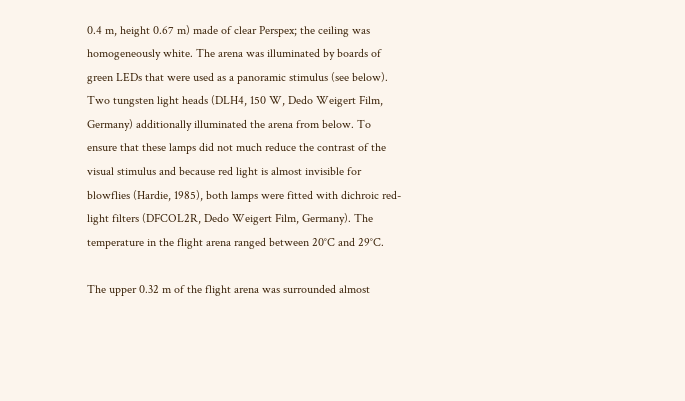0.4 m, height 0.67 m) made of clear Perspex; the ceiling was homogeneously white. The arena was illuminated by boards of green LEDs that were used as a panoramic stimulus (see below). Two tungsten light heads (DLH4, 150 W, Dedo Weigert Film, Germany) additionally illuminated the arena from below. To ensure that these lamps did not much reduce the contrast of the visual stimulus and because red light is almost invisible for blowflies (Hardie, 1985), both lamps were fitted with dichroic red-light filters (DFCOL2R, Dedo Weigert Film, Germany). The temperature in the flight arena ranged between 20°C and 29°C.

The upper 0.32 m of the flight arena was surrounded almost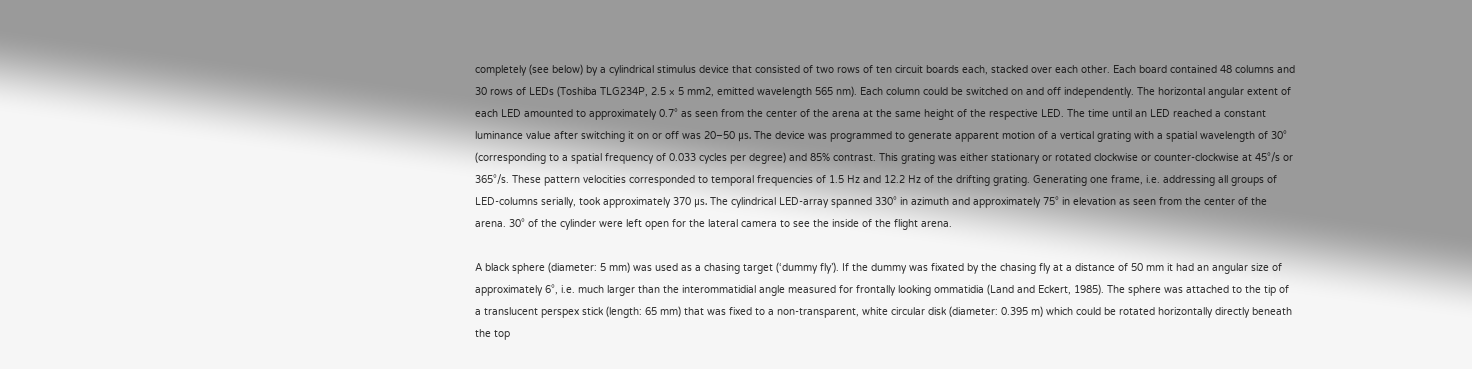completely (see below) by a cylindrical stimulus device that consisted of two rows of ten circuit boards each, stacked over each other. Each board contained 48 columns and 30 rows of LEDs (Toshiba TLG234P, 2.5 × 5 mm2, emitted wavelength 565 nm). Each column could be switched on and off independently. The horizontal angular extent of each LED amounted to approximately 0.7° as seen from the center of the arena at the same height of the respective LED. The time until an LED reached a constant luminance value after switching it on or off was 20–50 μs. The device was programmed to generate apparent motion of a vertical grating with a spatial wavelength of 30° (corresponding to a spatial frequency of 0.033 cycles per degree) and 85% contrast. This grating was either stationary or rotated clockwise or counter-clockwise at 45°/s or 365°/s. These pattern velocities corresponded to temporal frequencies of 1.5 Hz and 12.2 Hz of the drifting grating. Generating one frame, i.e. addressing all groups of LED-columns serially, took approximately 370 μs. The cylindrical LED-array spanned 330° in azimuth and approximately 75° in elevation as seen from the center of the arena. 30° of the cylinder were left open for the lateral camera to see the inside of the flight arena.

A black sphere (diameter: 5 mm) was used as a chasing target (‘dummy fly’). If the dummy was fixated by the chasing fly at a distance of 50 mm it had an angular size of approximately 6°, i.e. much larger than the interommatidial angle measured for frontally looking ommatidia (Land and Eckert, 1985). The sphere was attached to the tip of a translucent perspex stick (length: 65 mm) that was fixed to a non-transparent, white circular disk (diameter: 0.395 m) which could be rotated horizontally directly beneath the top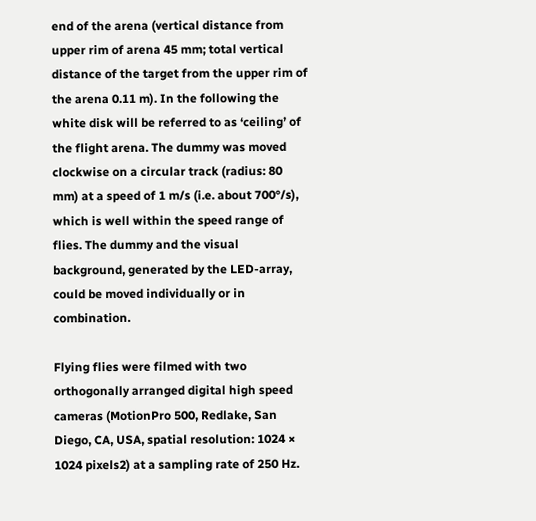end of the arena (vertical distance from upper rim of arena 45 mm; total vertical distance of the target from the upper rim of the arena 0.11 m). In the following the white disk will be referred to as ‘ceiling’ of the flight arena. The dummy was moved clockwise on a circular track (radius: 80 mm) at a speed of 1 m/s (i.e. about 700°/s), which is well within the speed range of flies. The dummy and the visual background, generated by the LED-array, could be moved individually or in combination.

Flying flies were filmed with two orthogonally arranged digital high speed cameras (MotionPro 500, Redlake, San Diego, CA, USA, spatial resolution: 1024 × 1024 pixels2) at a sampling rate of 250 Hz.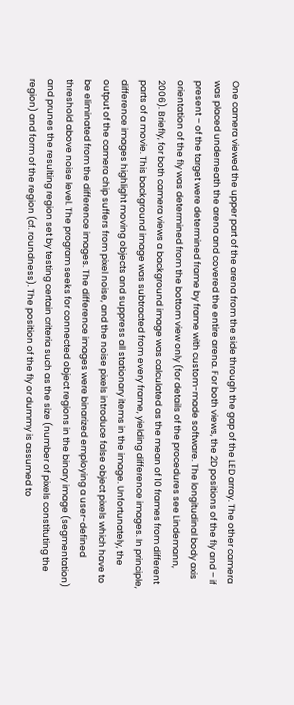One camera viewed the upper part of the arena from the side through the gap of the LED array. The other camera was placed underneath the arena and covered the entire arena. For both views, the 2D positions of the fly and – if present – of the target were determined frame by frame with custom-made software. The longitudinal body axis orientation of the fly was determined from the bottom view only (for details of the procedures see Lindemann, 2006). Briefly, for both camera views a background image was calculated as the mean of 10 frames from different parts of a movie. This background image was subtracted from every frame, yielding difference images. In principle, difference images highlight moving objects and suppress all stationary items in the image. Unfortunately, the output of the camera chip suffers from pixel noise, and the noise pixels introduce false object pixels which have to be eliminated from the difference images. The difference images were binarized employing a user-defined threshold above noise level. The program seeks for connected object regions in the binary image (segmentation) and prunes the resulting region set by testing certain criteria such as the size (number of pixels constituting the region) and form of the region (cf. roundness). The position of the fly or dummy is assumed to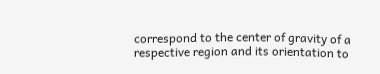correspond to the center of gravity of a respective region and its orientation to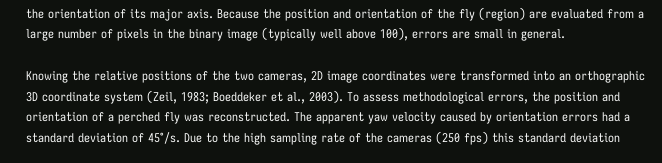the orientation of its major axis. Because the position and orientation of the fly (region) are evaluated from a large number of pixels in the binary image (typically well above 100), errors are small in general.

Knowing the relative positions of the two cameras, 2D image coordinates were transformed into an orthographic 3D coordinate system (Zeil, 1983; Boeddeker et al., 2003). To assess methodological errors, the position and orientation of a perched fly was reconstructed. The apparent yaw velocity caused by orientation errors had a standard deviation of 45°/s. Due to the high sampling rate of the cameras (250 fps) this standard deviation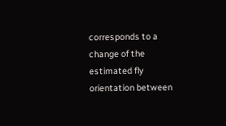corresponds to a change of the estimated fly orientation between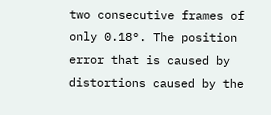two consecutive frames of only 0.18°. The position error that is caused by distortions caused by the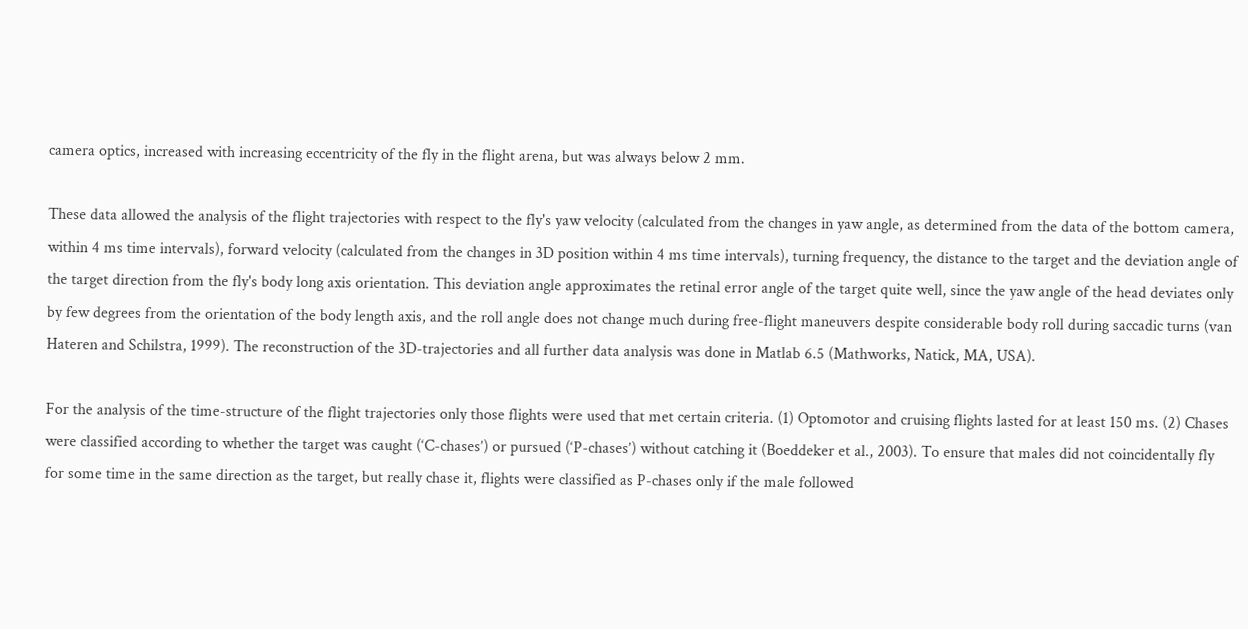camera optics, increased with increasing eccentricity of the fly in the flight arena, but was always below 2 mm.

These data allowed the analysis of the flight trajectories with respect to the fly's yaw velocity (calculated from the changes in yaw angle, as determined from the data of the bottom camera, within 4 ms time intervals), forward velocity (calculated from the changes in 3D position within 4 ms time intervals), turning frequency, the distance to the target and the deviation angle of the target direction from the fly's body long axis orientation. This deviation angle approximates the retinal error angle of the target quite well, since the yaw angle of the head deviates only by few degrees from the orientation of the body length axis, and the roll angle does not change much during free-flight maneuvers despite considerable body roll during saccadic turns (van Hateren and Schilstra, 1999). The reconstruction of the 3D-trajectories and all further data analysis was done in Matlab 6.5 (Mathworks, Natick, MA, USA).

For the analysis of the time-structure of the flight trajectories only those flights were used that met certain criteria. (1) Optomotor and cruising flights lasted for at least 150 ms. (2) Chases were classified according to whether the target was caught (‘C-chases’) or pursued (‘P-chases’) without catching it (Boeddeker et al., 2003). To ensure that males did not coincidentally fly for some time in the same direction as the target, but really chase it, flights were classified as P-chases only if the male followed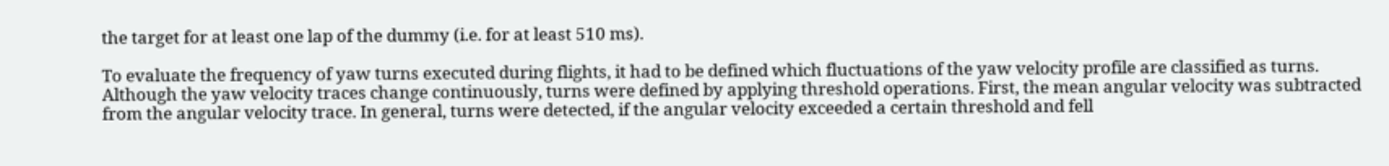the target for at least one lap of the dummy (i.e. for at least 510 ms).

To evaluate the frequency of yaw turns executed during flights, it had to be defined which fluctuations of the yaw velocity profile are classified as turns. Although the yaw velocity traces change continuously, turns were defined by applying threshold operations. First, the mean angular velocity was subtracted from the angular velocity trace. In general, turns were detected, if the angular velocity exceeded a certain threshold and fell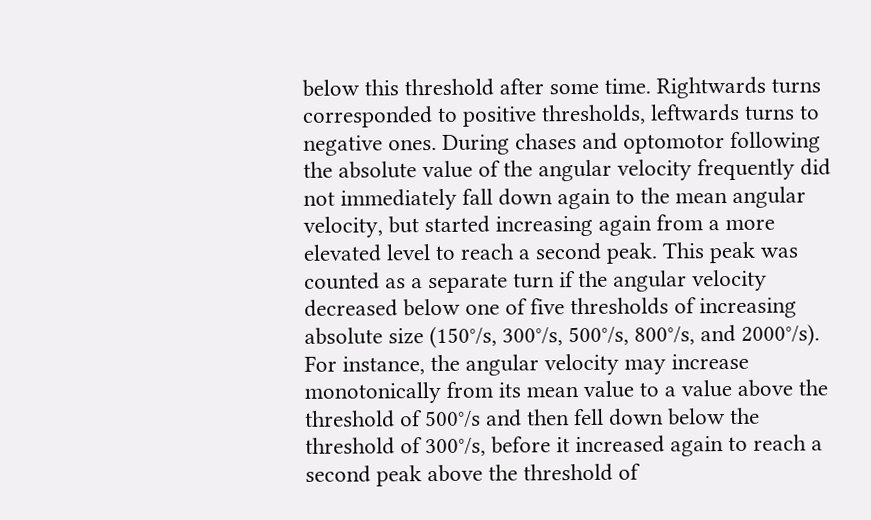below this threshold after some time. Rightwards turns corresponded to positive thresholds, leftwards turns to negative ones. During chases and optomotor following the absolute value of the angular velocity frequently did not immediately fall down again to the mean angular velocity, but started increasing again from a more elevated level to reach a second peak. This peak was counted as a separate turn if the angular velocity decreased below one of five thresholds of increasing absolute size (150°/s, 300°/s, 500°/s, 800°/s, and 2000°/s). For instance, the angular velocity may increase monotonically from its mean value to a value above the threshold of 500°/s and then fell down below the threshold of 300°/s, before it increased again to reach a second peak above the threshold of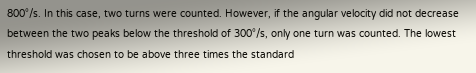800°/s. In this case, two turns were counted. However, if the angular velocity did not decrease between the two peaks below the threshold of 300°/s, only one turn was counted. The lowest threshold was chosen to be above three times the standard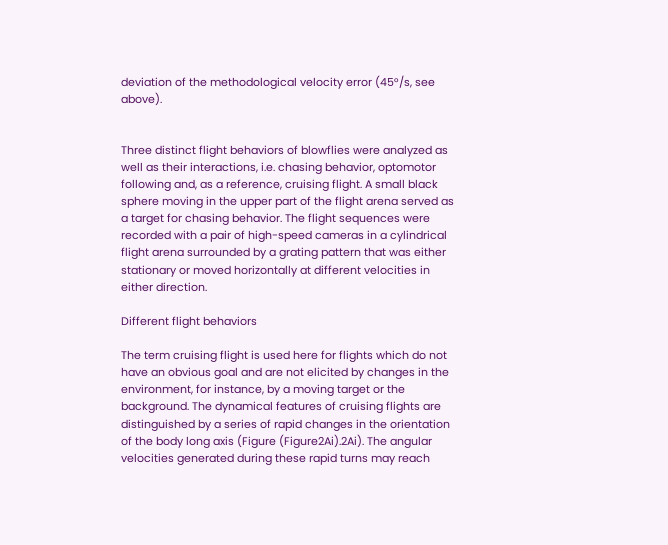deviation of the methodological velocity error (45°/s, see above).


Three distinct flight behaviors of blowflies were analyzed as well as their interactions, i.e. chasing behavior, optomotor following and, as a reference, cruising flight. A small black sphere moving in the upper part of the flight arena served as a target for chasing behavior. The flight sequences were recorded with a pair of high-speed cameras in a cylindrical flight arena surrounded by a grating pattern that was either stationary or moved horizontally at different velocities in either direction.

Different flight behaviors

The term cruising flight is used here for flights which do not have an obvious goal and are not elicited by changes in the environment, for instance, by a moving target or the background. The dynamical features of cruising flights are distinguished by a series of rapid changes in the orientation of the body long axis (Figure (Figure2Ai).2Ai). The angular velocities generated during these rapid turns may reach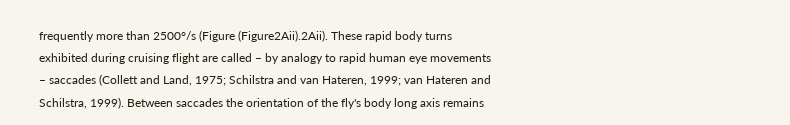frequently more than 2500°/s (Figure (Figure2Aii).2Aii). These rapid body turns exhibited during cruising flight are called – by analogy to rapid human eye movements – saccades (Collett and Land, 1975; Schilstra and van Hateren, 1999; van Hateren and Schilstra, 1999). Between saccades the orientation of the fly's body long axis remains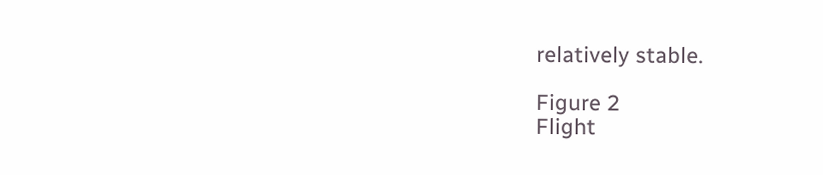relatively stable.

Figure 2
Flight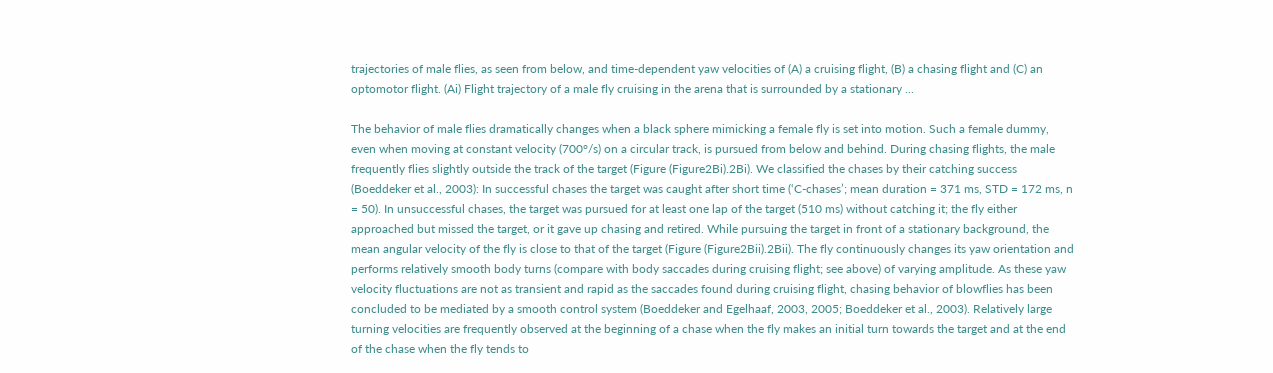trajectories of male flies, as seen from below, and time-dependent yaw velocities of (A) a cruising flight, (B) a chasing flight and (C) an optomotor flight. (Ai) Flight trajectory of a male fly cruising in the arena that is surrounded by a stationary ...

The behavior of male flies dramatically changes when a black sphere mimicking a female fly is set into motion. Such a female dummy, even when moving at constant velocity (700°/s) on a circular track, is pursued from below and behind. During chasing flights, the male frequently flies slightly outside the track of the target (Figure (Figure2Bi).2Bi). We classified the chases by their catching success (Boeddeker et al., 2003): In successful chases the target was caught after short time (‘C-chases’; mean duration = 371 ms, STD = 172 ms, n = 50). In unsuccessful chases, the target was pursued for at least one lap of the target (510 ms) without catching it; the fly either approached but missed the target, or it gave up chasing and retired. While pursuing the target in front of a stationary background, the mean angular velocity of the fly is close to that of the target (Figure (Figure2Bii).2Bii). The fly continuously changes its yaw orientation and performs relatively smooth body turns (compare with body saccades during cruising flight; see above) of varying amplitude. As these yaw velocity fluctuations are not as transient and rapid as the saccades found during cruising flight, chasing behavior of blowflies has been concluded to be mediated by a smooth control system (Boeddeker and Egelhaaf, 2003, 2005; Boeddeker et al., 2003). Relatively large turning velocities are frequently observed at the beginning of a chase when the fly makes an initial turn towards the target and at the end of the chase when the fly tends to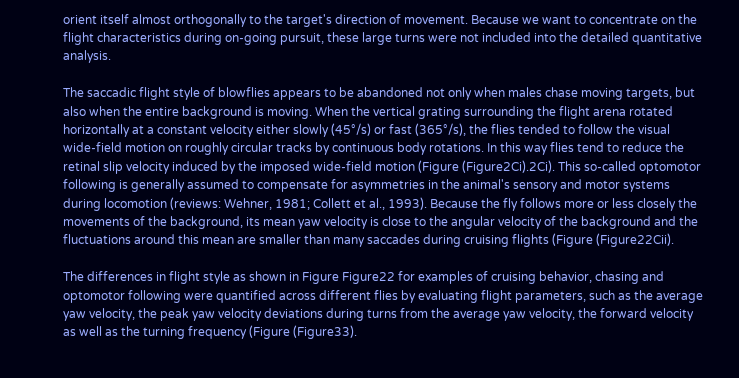orient itself almost orthogonally to the target's direction of movement. Because we want to concentrate on the flight characteristics during on-going pursuit, these large turns were not included into the detailed quantitative analysis.

The saccadic flight style of blowflies appears to be abandoned not only when males chase moving targets, but also when the entire background is moving. When the vertical grating surrounding the flight arena rotated horizontally at a constant velocity either slowly (45°/s) or fast (365°/s), the flies tended to follow the visual wide-field motion on roughly circular tracks by continuous body rotations. In this way flies tend to reduce the retinal slip velocity induced by the imposed wide-field motion (Figure (Figure2Ci).2Ci). This so-called optomotor following is generally assumed to compensate for asymmetries in the animal's sensory and motor systems during locomotion (reviews: Wehner, 1981; Collett et al., 1993). Because the fly follows more or less closely the movements of the background, its mean yaw velocity is close to the angular velocity of the background and the fluctuations around this mean are smaller than many saccades during cruising flights (Figure (Figure22Cii).

The differences in flight style as shown in Figure Figure22 for examples of cruising behavior, chasing and optomotor following were quantified across different flies by evaluating flight parameters, such as the average yaw velocity, the peak yaw velocity deviations during turns from the average yaw velocity, the forward velocity as well as the turning frequency (Figure (Figure33).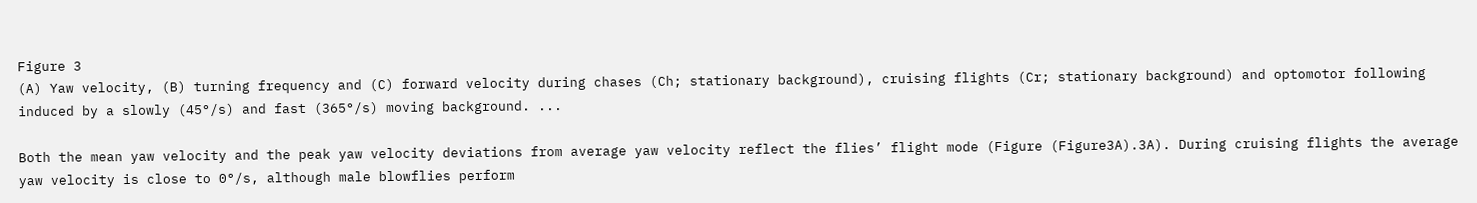Figure 3
(A) Yaw velocity, (B) turning frequency and (C) forward velocity during chases (Ch; stationary background), cruising flights (Cr; stationary background) and optomotor following induced by a slowly (45°/s) and fast (365°/s) moving background. ...

Both the mean yaw velocity and the peak yaw velocity deviations from average yaw velocity reflect the flies’ flight mode (Figure (Figure3A).3A). During cruising flights the average yaw velocity is close to 0°/s, although male blowflies perform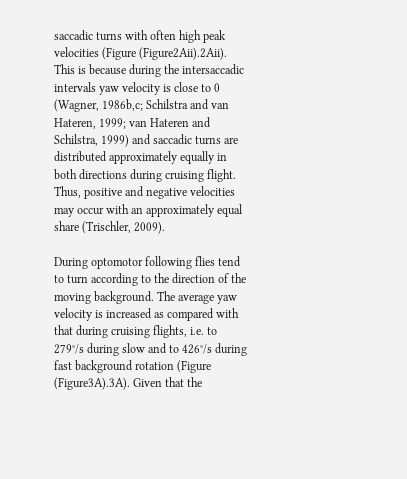saccadic turns with often high peak velocities (Figure (Figure2Aii).2Aii). This is because during the intersaccadic intervals yaw velocity is close to 0 (Wagner, 1986b,c; Schilstra and van Hateren, 1999; van Hateren and Schilstra, 1999) and saccadic turns are distributed approximately equally in both directions during cruising flight. Thus, positive and negative velocities may occur with an approximately equal share (Trischler, 2009).

During optomotor following flies tend to turn according to the direction of the moving background. The average yaw velocity is increased as compared with that during cruising flights, i.e. to 279°/s during slow and to 426°/s during fast background rotation (Figure (Figure3A).3A). Given that the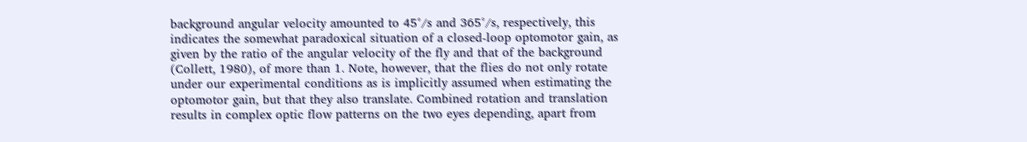background angular velocity amounted to 45°/s and 365°/s, respectively, this indicates the somewhat paradoxical situation of a closed-loop optomotor gain, as given by the ratio of the angular velocity of the fly and that of the background (Collett, 1980), of more than 1. Note, however, that the flies do not only rotate under our experimental conditions as is implicitly assumed when estimating the optomotor gain, but that they also translate. Combined rotation and translation results in complex optic flow patterns on the two eyes depending, apart from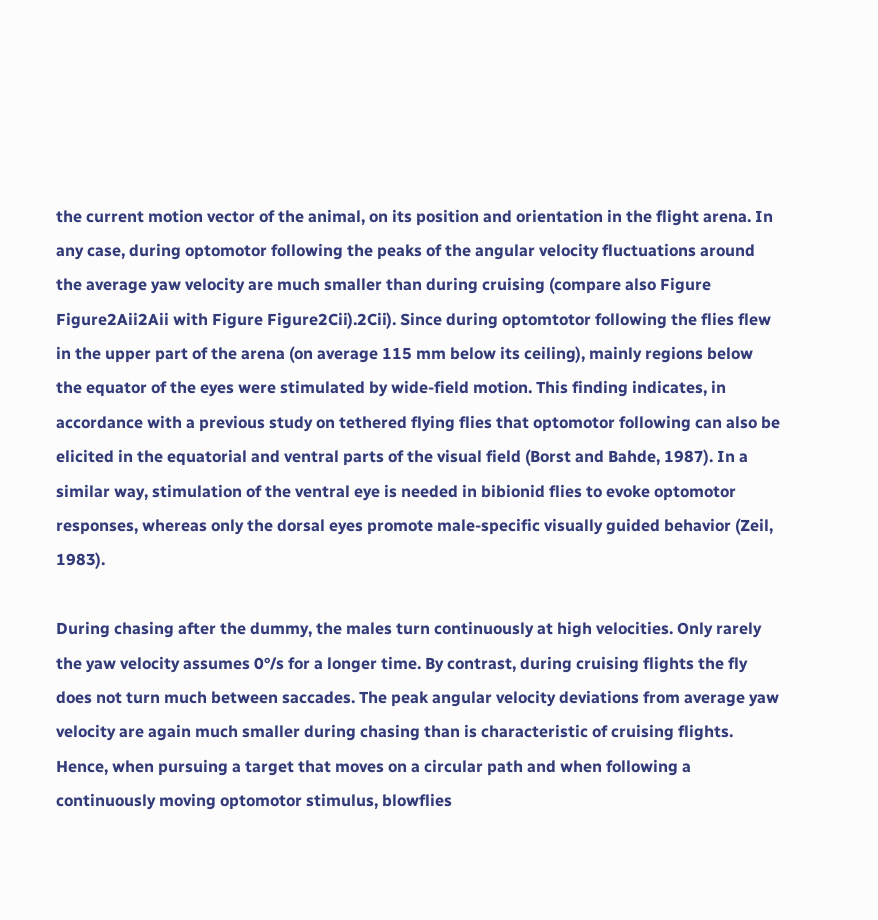the current motion vector of the animal, on its position and orientation in the flight arena. In any case, during optomotor following the peaks of the angular velocity fluctuations around the average yaw velocity are much smaller than during cruising (compare also Figure Figure2Aii2Aii with Figure Figure2Cii).2Cii). Since during optomtotor following the flies flew in the upper part of the arena (on average 115 mm below its ceiling), mainly regions below the equator of the eyes were stimulated by wide-field motion. This finding indicates, in accordance with a previous study on tethered flying flies that optomotor following can also be elicited in the equatorial and ventral parts of the visual field (Borst and Bahde, 1987). In a similar way, stimulation of the ventral eye is needed in bibionid flies to evoke optomotor responses, whereas only the dorsal eyes promote male-specific visually guided behavior (Zeil, 1983).

During chasing after the dummy, the males turn continuously at high velocities. Only rarely the yaw velocity assumes 0°/s for a longer time. By contrast, during cruising flights the fly does not turn much between saccades. The peak angular velocity deviations from average yaw velocity are again much smaller during chasing than is characteristic of cruising flights. Hence, when pursuing a target that moves on a circular path and when following a continuously moving optomotor stimulus, blowflies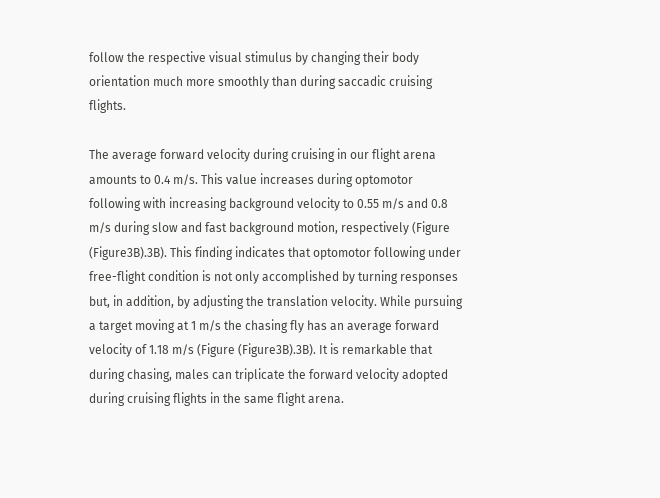follow the respective visual stimulus by changing their body orientation much more smoothly than during saccadic cruising flights.

The average forward velocity during cruising in our flight arena amounts to 0.4 m/s. This value increases during optomotor following with increasing background velocity to 0.55 m/s and 0.8 m/s during slow and fast background motion, respectively (Figure (Figure3B).3B). This finding indicates that optomotor following under free-flight condition is not only accomplished by turning responses but, in addition, by adjusting the translation velocity. While pursuing a target moving at 1 m/s the chasing fly has an average forward velocity of 1.18 m/s (Figure (Figure3B).3B). It is remarkable that during chasing, males can triplicate the forward velocity adopted during cruising flights in the same flight arena.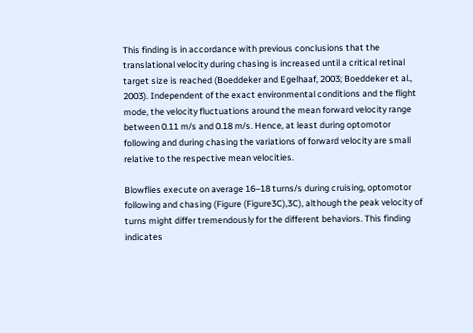This finding is in accordance with previous conclusions that the translational velocity during chasing is increased until a critical retinal target size is reached (Boeddeker and Egelhaaf, 2003; Boeddeker et al., 2003). Independent of the exact environmental conditions and the flight mode, the velocity fluctuations around the mean forward velocity range between 0.11 m/s and 0.18 m/s. Hence, at least during optomotor following and during chasing the variations of forward velocity are small relative to the respective mean velocities.

Blowflies execute on average 16–18 turns/s during cruising, optomotor following and chasing (Figure (Figure3C),3C), although the peak velocity of turns might differ tremendously for the different behaviors. This finding indicates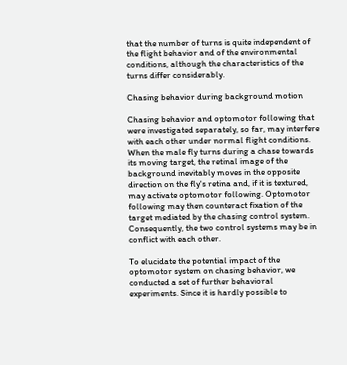that the number of turns is quite independent of the flight behavior and of the environmental conditions, although the characteristics of the turns differ considerably.

Chasing behavior during background motion

Chasing behavior and optomotor following that were investigated separately, so far, may interfere with each other under normal flight conditions. When the male fly turns during a chase towards its moving target, the retinal image of the background inevitably moves in the opposite direction on the fly's retina and, if it is textured, may activate optomotor following. Optomotor following may then counteract fixation of the target mediated by the chasing control system. Consequently, the two control systems may be in conflict with each other.

To elucidate the potential impact of the optomotor system on chasing behavior, we conducted a set of further behavioral experiments. Since it is hardly possible to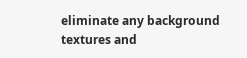eliminate any background textures and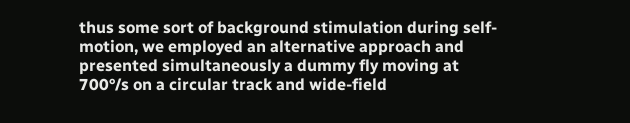thus some sort of background stimulation during self-motion, we employed an alternative approach and presented simultaneously a dummy fly moving at 700°/s on a circular track and wide-field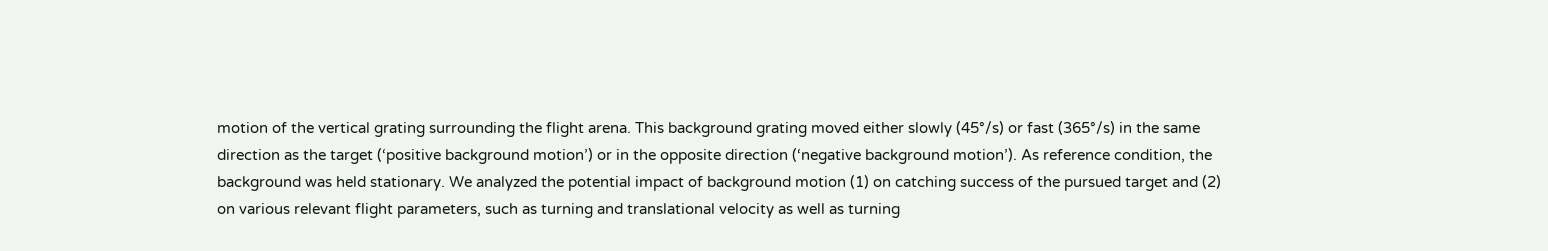motion of the vertical grating surrounding the flight arena. This background grating moved either slowly (45°/s) or fast (365°/s) in the same direction as the target (‘positive background motion’) or in the opposite direction (‘negative background motion’). As reference condition, the background was held stationary. We analyzed the potential impact of background motion (1) on catching success of the pursued target and (2) on various relevant flight parameters, such as turning and translational velocity as well as turning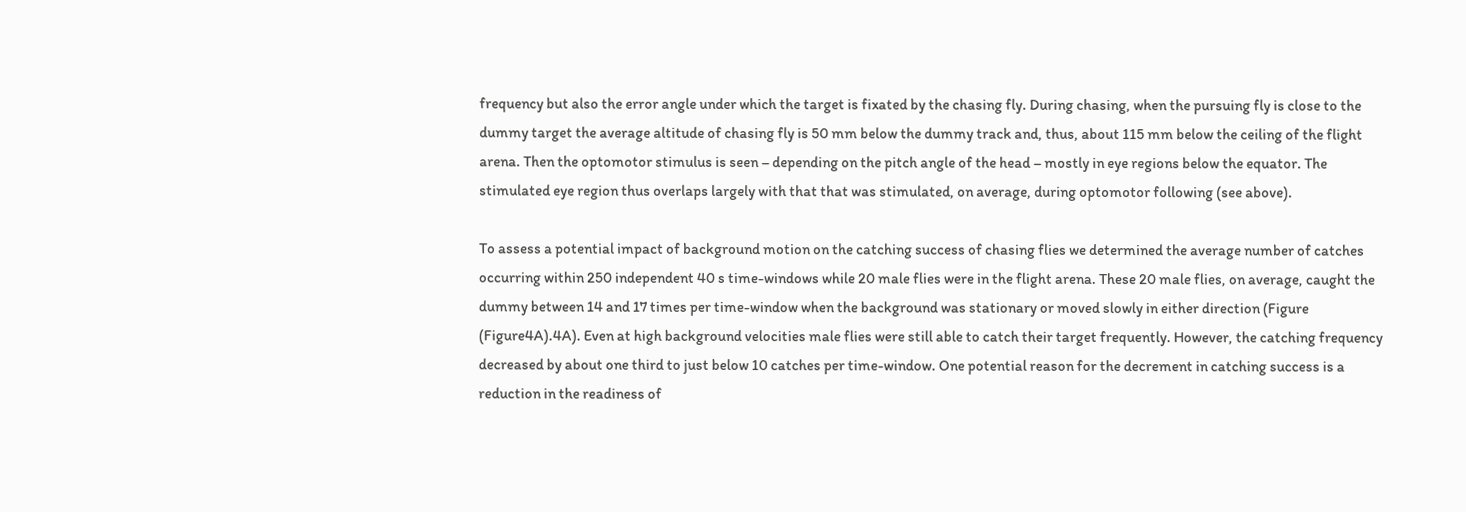frequency but also the error angle under which the target is fixated by the chasing fly. During chasing, when the pursuing fly is close to the dummy target the average altitude of chasing fly is 50 mm below the dummy track and, thus, about 115 mm below the ceiling of the flight arena. Then the optomotor stimulus is seen – depending on the pitch angle of the head – mostly in eye regions below the equator. The stimulated eye region thus overlaps largely with that that was stimulated, on average, during optomotor following (see above).

To assess a potential impact of background motion on the catching success of chasing flies we determined the average number of catches occurring within 250 independent 40 s time-windows while 20 male flies were in the flight arena. These 20 male flies, on average, caught the dummy between 14 and 17 times per time-window when the background was stationary or moved slowly in either direction (Figure (Figure4A).4A). Even at high background velocities male flies were still able to catch their target frequently. However, the catching frequency decreased by about one third to just below 10 catches per time-window. One potential reason for the decrement in catching success is a reduction in the readiness of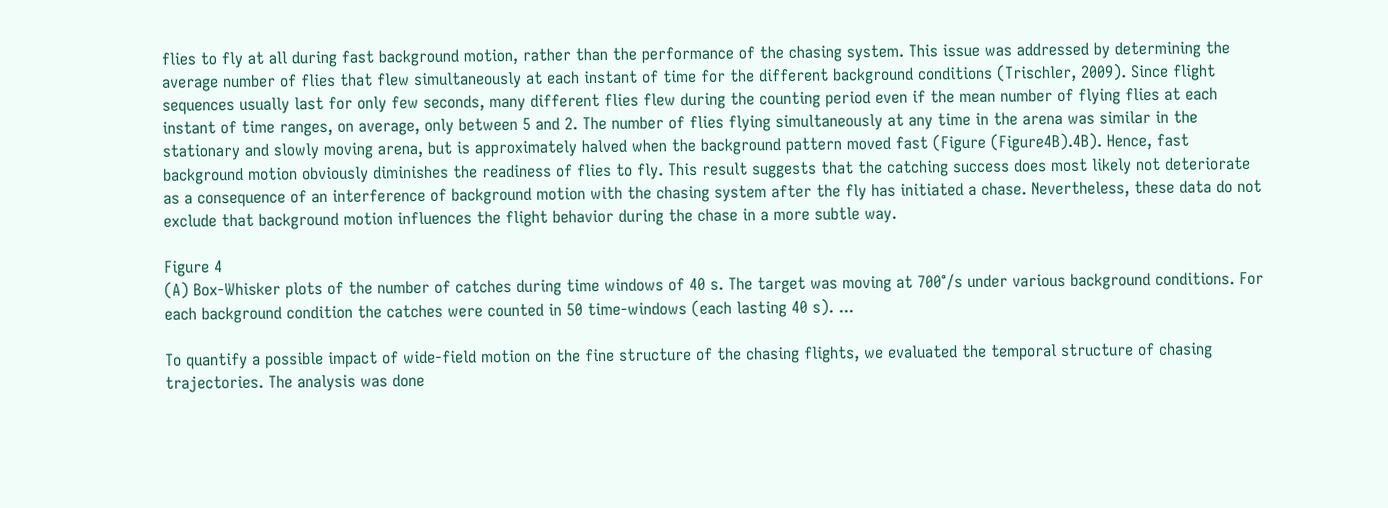flies to fly at all during fast background motion, rather than the performance of the chasing system. This issue was addressed by determining the average number of flies that flew simultaneously at each instant of time for the different background conditions (Trischler, 2009). Since flight sequences usually last for only few seconds, many different flies flew during the counting period even if the mean number of flying flies at each instant of time ranges, on average, only between 5 and 2. The number of flies flying simultaneously at any time in the arena was similar in the stationary and slowly moving arena, but is approximately halved when the background pattern moved fast (Figure (Figure4B).4B). Hence, fast background motion obviously diminishes the readiness of flies to fly. This result suggests that the catching success does most likely not deteriorate as a consequence of an interference of background motion with the chasing system after the fly has initiated a chase. Nevertheless, these data do not exclude that background motion influences the flight behavior during the chase in a more subtle way.

Figure 4
(A) Box-Whisker plots of the number of catches during time windows of 40 s. The target was moving at 700°/s under various background conditions. For each background condition the catches were counted in 50 time-windows (each lasting 40 s). ...

To quantify a possible impact of wide-field motion on the fine structure of the chasing flights, we evaluated the temporal structure of chasing trajectories. The analysis was done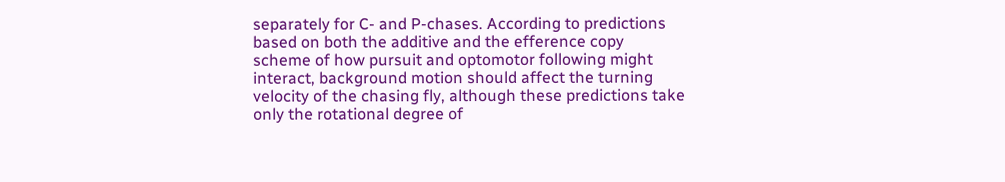separately for C- and P-chases. According to predictions based on both the additive and the efference copy scheme of how pursuit and optomotor following might interact, background motion should affect the turning velocity of the chasing fly, although these predictions take only the rotational degree of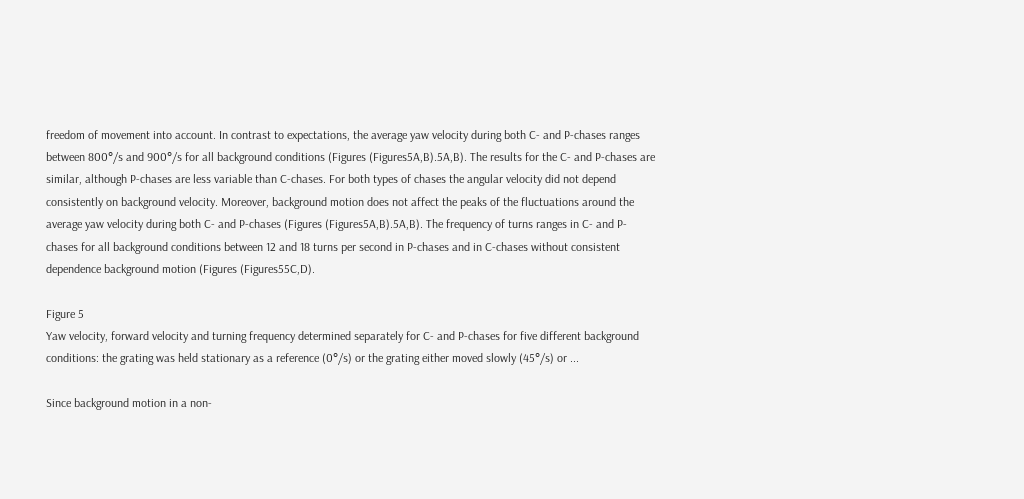freedom of movement into account. In contrast to expectations, the average yaw velocity during both C- and P-chases ranges between 800°/s and 900°/s for all background conditions (Figures (Figures5A,B).5A,B). The results for the C- and P-chases are similar, although P-chases are less variable than C-chases. For both types of chases the angular velocity did not depend consistently on background velocity. Moreover, background motion does not affect the peaks of the fluctuations around the average yaw velocity during both C- and P-chases (Figures (Figures5A,B).5A,B). The frequency of turns ranges in C- and P-chases for all background conditions between 12 and 18 turns per second in P-chases and in C-chases without consistent dependence background motion (Figures (Figures55C,D).

Figure 5
Yaw velocity, forward velocity and turning frequency determined separately for C- and P-chases for five different background conditions: the grating was held stationary as a reference (0°/s) or the grating either moved slowly (45°/s) or ...

Since background motion in a non-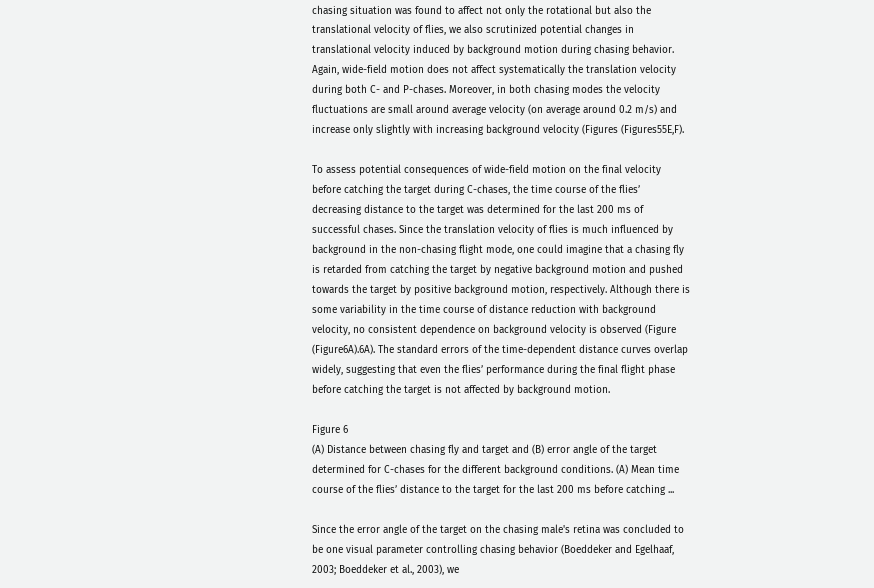chasing situation was found to affect not only the rotational but also the translational velocity of flies, we also scrutinized potential changes in translational velocity induced by background motion during chasing behavior. Again, wide-field motion does not affect systematically the translation velocity during both C- and P-chases. Moreover, in both chasing modes the velocity fluctuations are small around average velocity (on average around 0.2 m/s) and increase only slightly with increasing background velocity (Figures (Figures55E,F).

To assess potential consequences of wide-field motion on the final velocity before catching the target during C-chases, the time course of the flies’ decreasing distance to the target was determined for the last 200 ms of successful chases. Since the translation velocity of flies is much influenced by background in the non-chasing flight mode, one could imagine that a chasing fly is retarded from catching the target by negative background motion and pushed towards the target by positive background motion, respectively. Although there is some variability in the time course of distance reduction with background velocity, no consistent dependence on background velocity is observed (Figure (Figure6A).6A). The standard errors of the time-dependent distance curves overlap widely, suggesting that even the flies’ performance during the final flight phase before catching the target is not affected by background motion.

Figure 6
(A) Distance between chasing fly and target and (B) error angle of the target determined for C-chases for the different background conditions. (A) Mean time course of the flies’ distance to the target for the last 200 ms before catching ...

Since the error angle of the target on the chasing male's retina was concluded to be one visual parameter controlling chasing behavior (Boeddeker and Egelhaaf, 2003; Boeddeker et al., 2003), we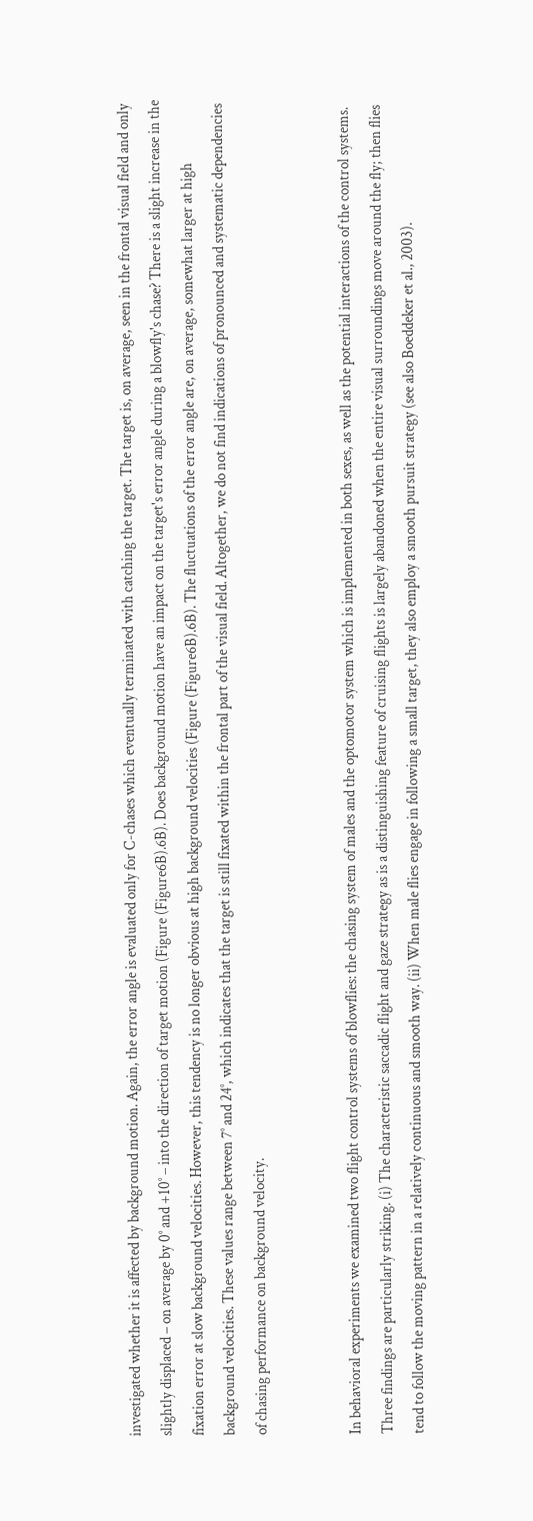investigated whether it is affected by background motion. Again, the error angle is evaluated only for C-chases which eventually terminated with catching the target. The target is, on average, seen in the frontal visual field and only slightly displaced – on average by 0° and +10° – into the direction of target motion (Figure (Figure6B).6B). Does background motion have an impact on the target's error angle during a blowfly's chase? There is a slight increase in the fixation error at slow background velocities. However, this tendency is no longer obvious at high background velocities (Figure (Figure6B).6B). The fluctuations of the error angle are, on average, somewhat larger at high background velocities. These values range between 7° and 24°, which indicates that the target is still fixated within the frontal part of the visual field. Altogether, we do not find indications of pronounced and systematic dependencies of chasing performance on background velocity.


In behavioral experiments we examined two flight control systems of blowflies: the chasing system of males and the optomotor system which is implemented in both sexes, as well as the potential interactions of the control systems. Three findings are particularly striking. (i) The characteristic saccadic flight and gaze strategy as is a distinguishing feature of cruising flights is largely abandoned when the entire visual surroundings move around the fly; then flies tend to follow the moving pattern in a relatively continuous and smooth way. (ii) When male flies engage in following a small target, they also employ a smooth pursuit strategy (see also Boeddeker et al., 2003).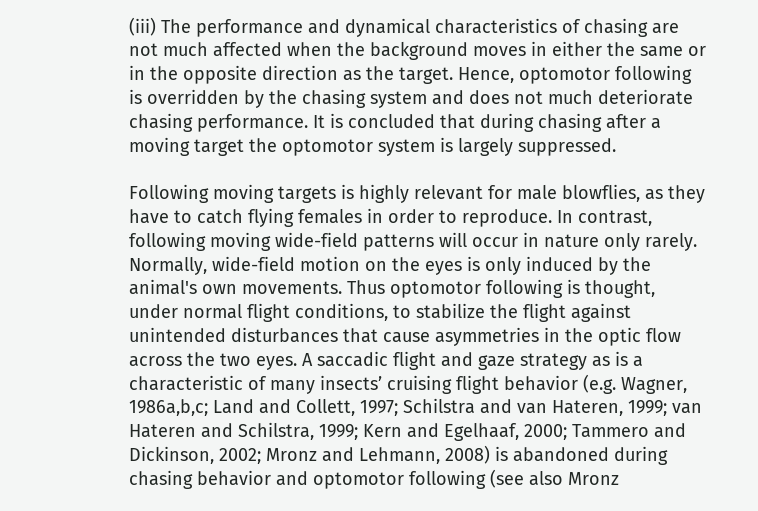(iii) The performance and dynamical characteristics of chasing are not much affected when the background moves in either the same or in the opposite direction as the target. Hence, optomotor following is overridden by the chasing system and does not much deteriorate chasing performance. It is concluded that during chasing after a moving target the optomotor system is largely suppressed.

Following moving targets is highly relevant for male blowflies, as they have to catch flying females in order to reproduce. In contrast, following moving wide-field patterns will occur in nature only rarely. Normally, wide-field motion on the eyes is only induced by the animal's own movements. Thus optomotor following is thought, under normal flight conditions, to stabilize the flight against unintended disturbances that cause asymmetries in the optic flow across the two eyes. A saccadic flight and gaze strategy as is a characteristic of many insects’ cruising flight behavior (e.g. Wagner, 1986a,b,c; Land and Collett, 1997; Schilstra and van Hateren, 1999; van Hateren and Schilstra, 1999; Kern and Egelhaaf, 2000; Tammero and Dickinson, 2002; Mronz and Lehmann, 2008) is abandoned during chasing behavior and optomotor following (see also Mronz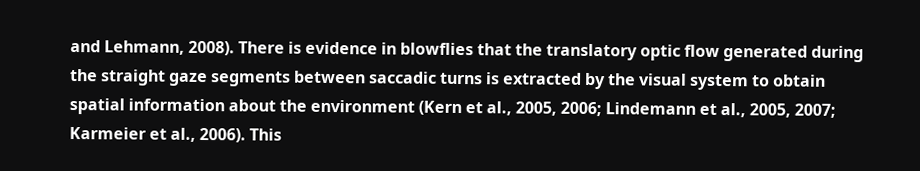and Lehmann, 2008). There is evidence in blowflies that the translatory optic flow generated during the straight gaze segments between saccadic turns is extracted by the visual system to obtain spatial information about the environment (Kern et al., 2005, 2006; Lindemann et al., 2005, 2007; Karmeier et al., 2006). This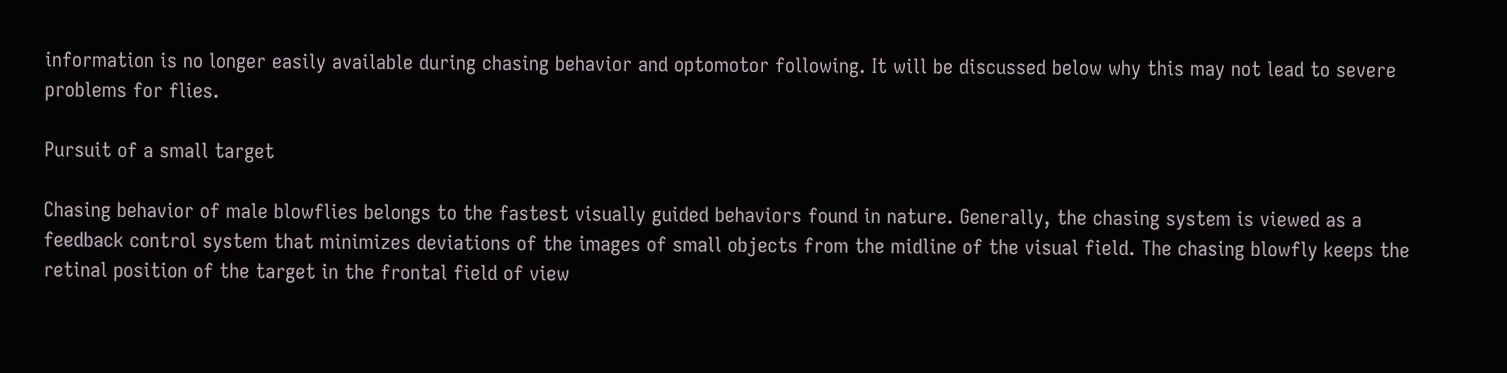information is no longer easily available during chasing behavior and optomotor following. It will be discussed below why this may not lead to severe problems for flies.

Pursuit of a small target

Chasing behavior of male blowflies belongs to the fastest visually guided behaviors found in nature. Generally, the chasing system is viewed as a feedback control system that minimizes deviations of the images of small objects from the midline of the visual field. The chasing blowfly keeps the retinal position of the target in the frontal field of view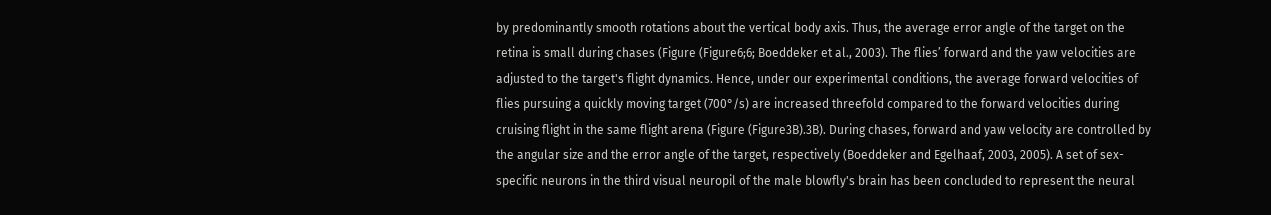by predominantly smooth rotations about the vertical body axis. Thus, the average error angle of the target on the retina is small during chases (Figure (Figure6;6; Boeddeker et al., 2003). The flies’ forward and the yaw velocities are adjusted to the target's flight dynamics. Hence, under our experimental conditions, the average forward velocities of flies pursuing a quickly moving target (700°/s) are increased threefold compared to the forward velocities during cruising flight in the same flight arena (Figure (Figure3B).3B). During chases, forward and yaw velocity are controlled by the angular size and the error angle of the target, respectively (Boeddeker and Egelhaaf, 2003, 2005). A set of sex-specific neurons in the third visual neuropil of the male blowfly's brain has been concluded to represent the neural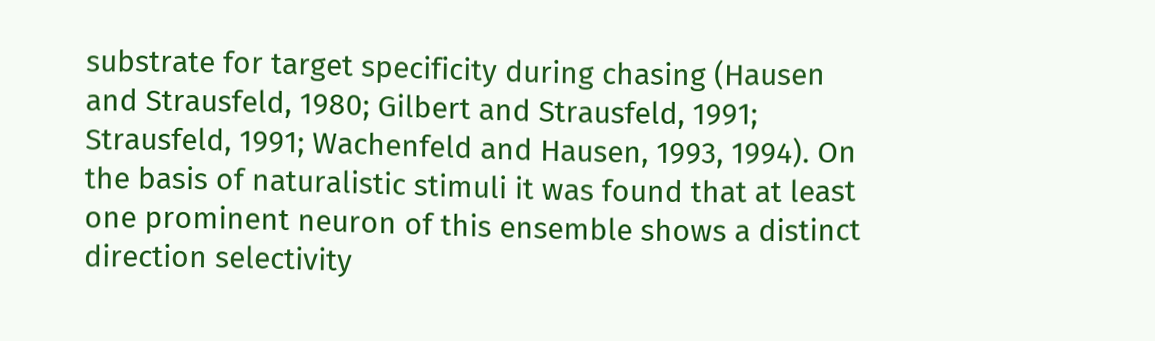substrate for target specificity during chasing (Hausen and Strausfeld, 1980; Gilbert and Strausfeld, 1991; Strausfeld, 1991; Wachenfeld and Hausen, 1993, 1994). On the basis of naturalistic stimuli it was found that at least one prominent neuron of this ensemble shows a distinct direction selectivity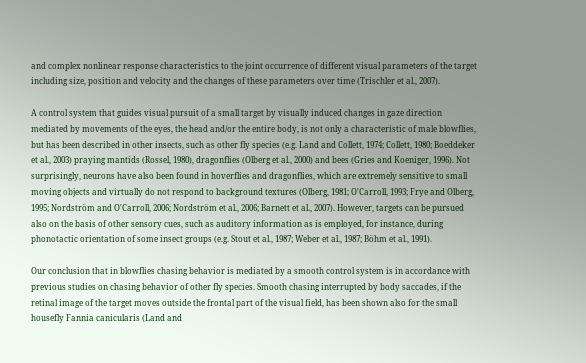and complex nonlinear response characteristics to the joint occurrence of different visual parameters of the target including size, position and velocity and the changes of these parameters over time (Trischler et al., 2007).

A control system that guides visual pursuit of a small target by visually induced changes in gaze direction mediated by movements of the eyes, the head and/or the entire body, is not only a characteristic of male blowflies, but has been described in other insects, such as other fly species (e.g. Land and Collett, 1974; Collett, 1980; Boeddeker et al., 2003) praying mantids (Rossel, 1980), dragonflies (Olberg et al., 2000) and bees (Gries and Koeniger, 1996). Not surprisingly, neurons have also been found in hoverflies and dragonflies, which are extremely sensitive to small moving objects and virtually do not respond to background textures (Olberg, 1981; O'Carroll, 1993; Frye and Olberg, 1995; Nordström and O'Carroll, 2006; Nordström et al., 2006; Barnett et al., 2007). However, targets can be pursued also on the basis of other sensory cues, such as auditory information as is employed, for instance, during phonotactic orientation of some insect groups (e.g. Stout et al., 1987; Weber et al., 1987; Böhm et al., 1991).

Our conclusion that in blowflies chasing behavior is mediated by a smooth control system is in accordance with previous studies on chasing behavior of other fly species. Smooth chasing interrupted by body saccades, if the retinal image of the target moves outside the frontal part of the visual field, has been shown also for the small housefly Fannia canicularis (Land and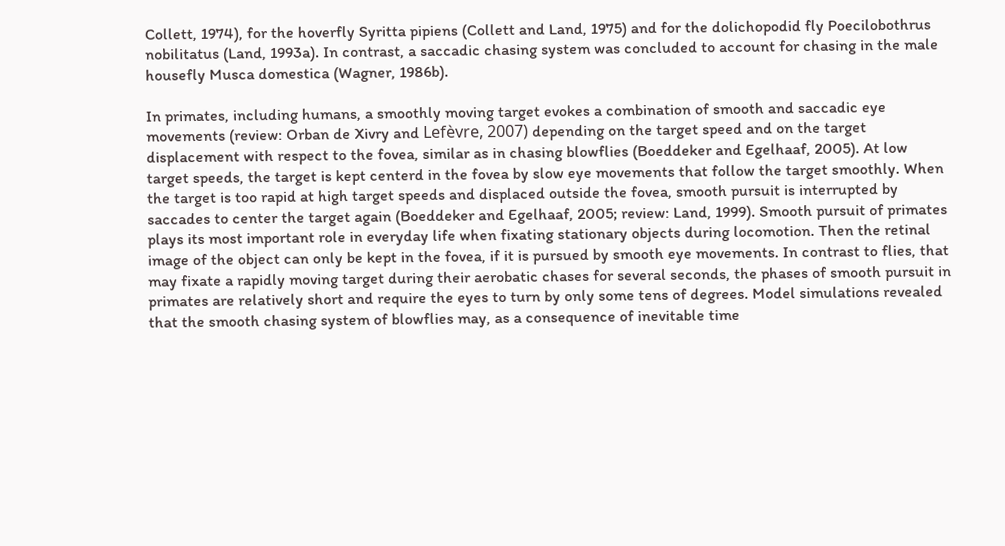Collett, 1974), for the hoverfly Syritta pipiens (Collett and Land, 1975) and for the dolichopodid fly Poecilobothrus nobilitatus (Land, 1993a). In contrast, a saccadic chasing system was concluded to account for chasing in the male housefly Musca domestica (Wagner, 1986b).

In primates, including humans, a smoothly moving target evokes a combination of smooth and saccadic eye movements (review: Orban de Xivry and Lefèvre, 2007) depending on the target speed and on the target displacement with respect to the fovea, similar as in chasing blowflies (Boeddeker and Egelhaaf, 2005). At low target speeds, the target is kept centerd in the fovea by slow eye movements that follow the target smoothly. When the target is too rapid at high target speeds and displaced outside the fovea, smooth pursuit is interrupted by saccades to center the target again (Boeddeker and Egelhaaf, 2005; review: Land, 1999). Smooth pursuit of primates plays its most important role in everyday life when fixating stationary objects during locomotion. Then the retinal image of the object can only be kept in the fovea, if it is pursued by smooth eye movements. In contrast to flies, that may fixate a rapidly moving target during their aerobatic chases for several seconds, the phases of smooth pursuit in primates are relatively short and require the eyes to turn by only some tens of degrees. Model simulations revealed that the smooth chasing system of blowflies may, as a consequence of inevitable time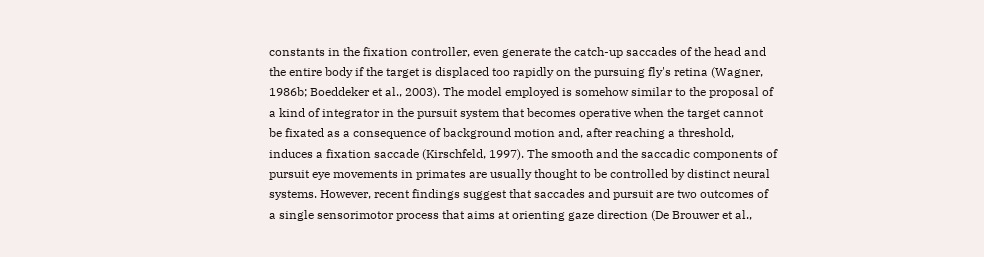constants in the fixation controller, even generate the catch-up saccades of the head and the entire body if the target is displaced too rapidly on the pursuing fly's retina (Wagner, 1986b; Boeddeker et al., 2003). The model employed is somehow similar to the proposal of a kind of integrator in the pursuit system that becomes operative when the target cannot be fixated as a consequence of background motion and, after reaching a threshold, induces a fixation saccade (Kirschfeld, 1997). The smooth and the saccadic components of pursuit eye movements in primates are usually thought to be controlled by distinct neural systems. However, recent findings suggest that saccades and pursuit are two outcomes of a single sensorimotor process that aims at orienting gaze direction (De Brouwer et al.,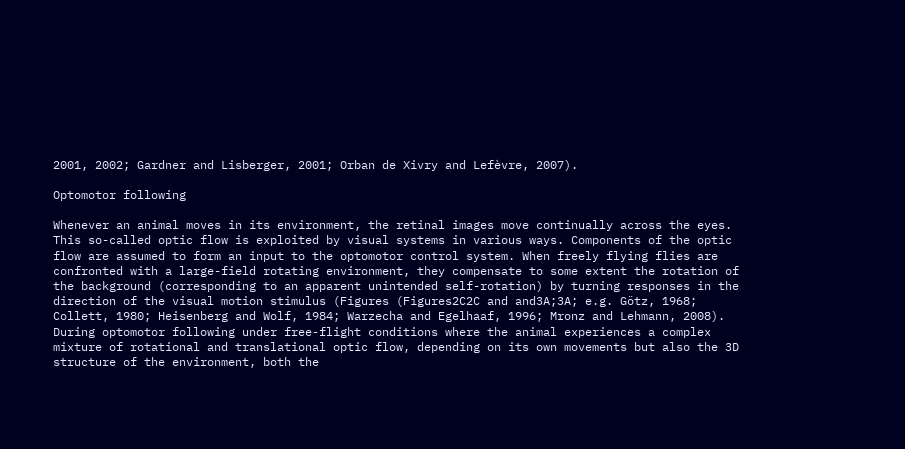2001, 2002; Gardner and Lisberger, 2001; Orban de Xivry and Lefèvre, 2007).

Optomotor following

Whenever an animal moves in its environment, the retinal images move continually across the eyes. This so-called optic flow is exploited by visual systems in various ways. Components of the optic flow are assumed to form an input to the optomotor control system. When freely flying flies are confronted with a large-field rotating environment, they compensate to some extent the rotation of the background (corresponding to an apparent unintended self-rotation) by turning responses in the direction of the visual motion stimulus (Figures (Figures2C2C and and3A;3A; e.g. Götz, 1968; Collett, 1980; Heisenberg and Wolf, 1984; Warzecha and Egelhaaf, 1996; Mronz and Lehmann, 2008). During optomotor following under free-flight conditions where the animal experiences a complex mixture of rotational and translational optic flow, depending on its own movements but also the 3D structure of the environment, both the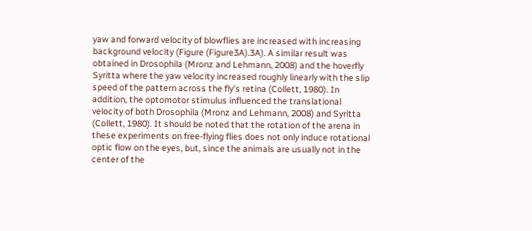yaw and forward velocity of blowflies are increased with increasing background velocity (Figure (Figure3A).3A). A similar result was obtained in Drosophila (Mronz and Lehmann, 2008) and the hoverfly Syritta where the yaw velocity increased roughly linearly with the slip speed of the pattern across the fly's retina (Collett, 1980). In addition, the optomotor stimulus influenced the translational velocity of both Drosophila (Mronz and Lehmann, 2008) and Syritta (Collett, 1980). It should be noted that the rotation of the arena in these experiments on free-flying flies does not only induce rotational optic flow on the eyes, but, since the animals are usually not in the center of the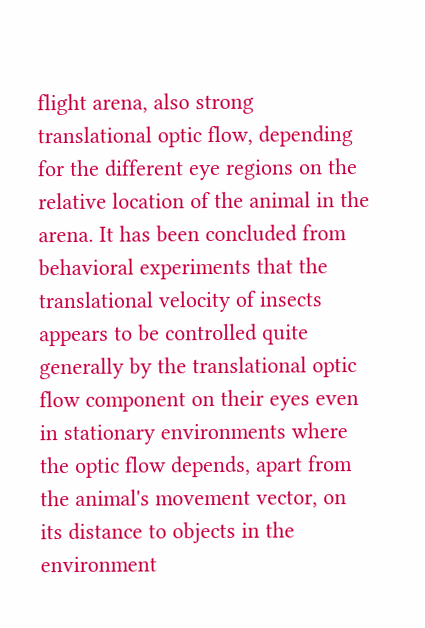flight arena, also strong translational optic flow, depending for the different eye regions on the relative location of the animal in the arena. It has been concluded from behavioral experiments that the translational velocity of insects appears to be controlled quite generally by the translational optic flow component on their eyes even in stationary environments where the optic flow depends, apart from the animal's movement vector, on its distance to objects in the environment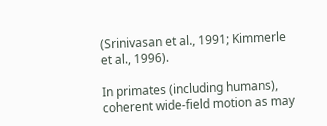(Srinivasan et al., 1991; Kimmerle et al., 1996).

In primates (including humans), coherent wide-field motion as may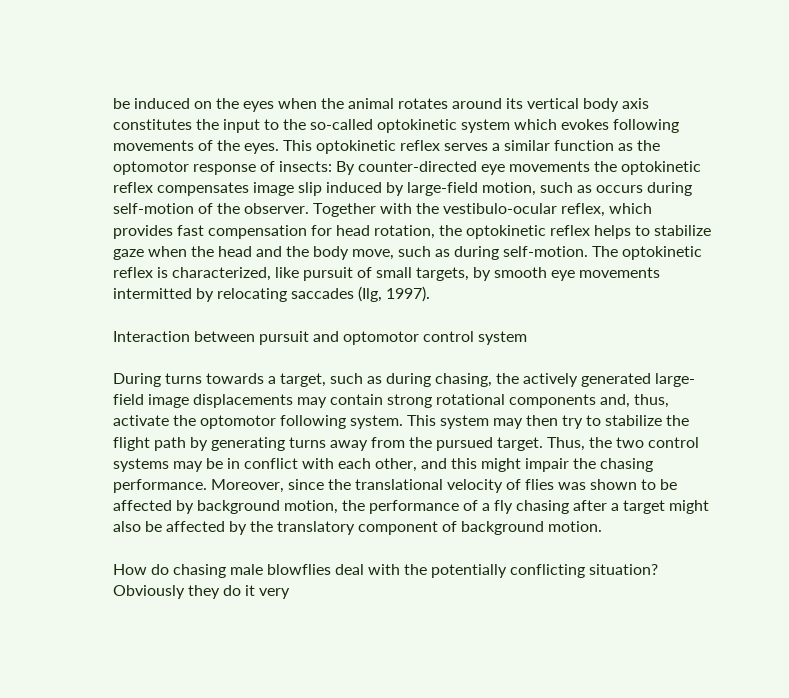be induced on the eyes when the animal rotates around its vertical body axis constitutes the input to the so-called optokinetic system which evokes following movements of the eyes. This optokinetic reflex serves a similar function as the optomotor response of insects: By counter-directed eye movements the optokinetic reflex compensates image slip induced by large-field motion, such as occurs during self-motion of the observer. Together with the vestibulo-ocular reflex, which provides fast compensation for head rotation, the optokinetic reflex helps to stabilize gaze when the head and the body move, such as during self-motion. The optokinetic reflex is characterized, like pursuit of small targets, by smooth eye movements intermitted by relocating saccades (Ilg, 1997).

Interaction between pursuit and optomotor control system

During turns towards a target, such as during chasing, the actively generated large-field image displacements may contain strong rotational components and, thus, activate the optomotor following system. This system may then try to stabilize the flight path by generating turns away from the pursued target. Thus, the two control systems may be in conflict with each other, and this might impair the chasing performance. Moreover, since the translational velocity of flies was shown to be affected by background motion, the performance of a fly chasing after a target might also be affected by the translatory component of background motion.

How do chasing male blowflies deal with the potentially conflicting situation? Obviously they do it very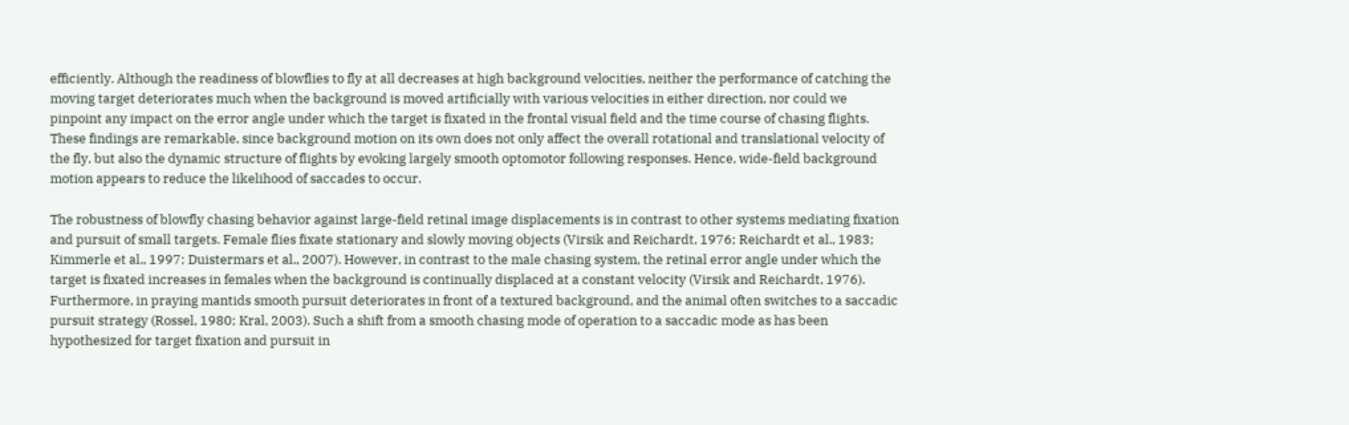efficiently. Although the readiness of blowflies to fly at all decreases at high background velocities, neither the performance of catching the moving target deteriorates much when the background is moved artificially with various velocities in either direction, nor could we pinpoint any impact on the error angle under which the target is fixated in the frontal visual field and the time course of chasing flights. These findings are remarkable, since background motion on its own does not only affect the overall rotational and translational velocity of the fly, but also the dynamic structure of flights by evoking largely smooth optomotor following responses. Hence, wide-field background motion appears to reduce the likelihood of saccades to occur.

The robustness of blowfly chasing behavior against large-field retinal image displacements is in contrast to other systems mediating fixation and pursuit of small targets. Female flies fixate stationary and slowly moving objects (Virsik and Reichardt, 1976; Reichardt et al., 1983; Kimmerle et al., 1997; Duistermars et al., 2007). However, in contrast to the male chasing system, the retinal error angle under which the target is fixated increases in females when the background is continually displaced at a constant velocity (Virsik and Reichardt, 1976). Furthermore, in praying mantids smooth pursuit deteriorates in front of a textured background, and the animal often switches to a saccadic pursuit strategy (Rossel, 1980; Kral, 2003). Such a shift from a smooth chasing mode of operation to a saccadic mode as has been hypothesized for target fixation and pursuit in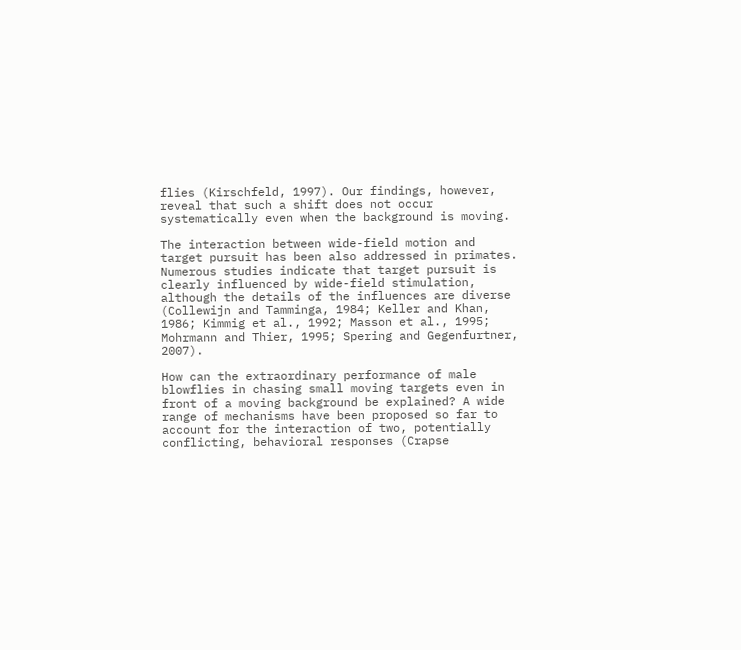flies (Kirschfeld, 1997). Our findings, however, reveal that such a shift does not occur systematically even when the background is moving.

The interaction between wide-field motion and target pursuit has been also addressed in primates. Numerous studies indicate that target pursuit is clearly influenced by wide-field stimulation, although the details of the influences are diverse (Collewijn and Tamminga, 1984; Keller and Khan, 1986; Kimmig et al., 1992; Masson et al., 1995; Mohrmann and Thier, 1995; Spering and Gegenfurtner, 2007).

How can the extraordinary performance of male blowflies in chasing small moving targets even in front of a moving background be explained? A wide range of mechanisms have been proposed so far to account for the interaction of two, potentially conflicting, behavioral responses (Crapse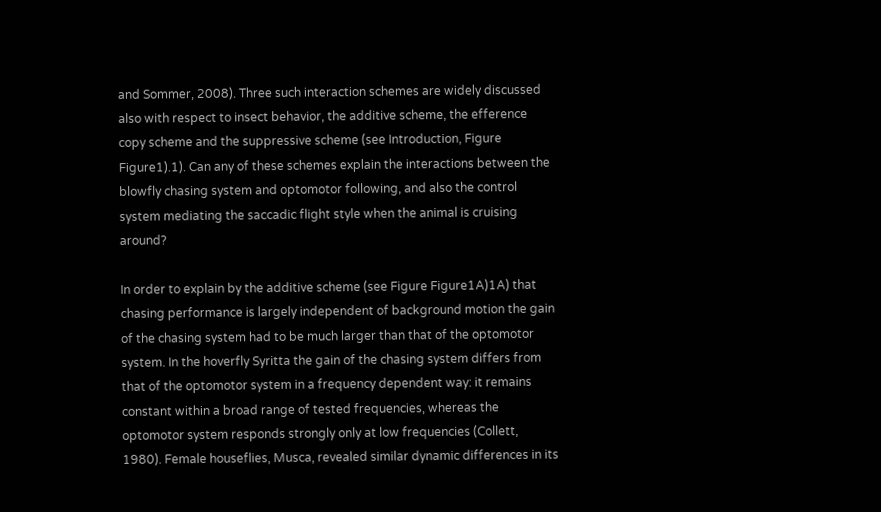and Sommer, 2008). Three such interaction schemes are widely discussed also with respect to insect behavior, the additive scheme, the efference copy scheme and the suppressive scheme (see Introduction, Figure Figure1).1). Can any of these schemes explain the interactions between the blowfly chasing system and optomotor following, and also the control system mediating the saccadic flight style when the animal is cruising around?

In order to explain by the additive scheme (see Figure Figure1A)1A) that chasing performance is largely independent of background motion the gain of the chasing system had to be much larger than that of the optomotor system. In the hoverfly Syritta the gain of the chasing system differs from that of the optomotor system in a frequency dependent way: it remains constant within a broad range of tested frequencies, whereas the optomotor system responds strongly only at low frequencies (Collett, 1980). Female houseflies, Musca, revealed similar dynamic differences in its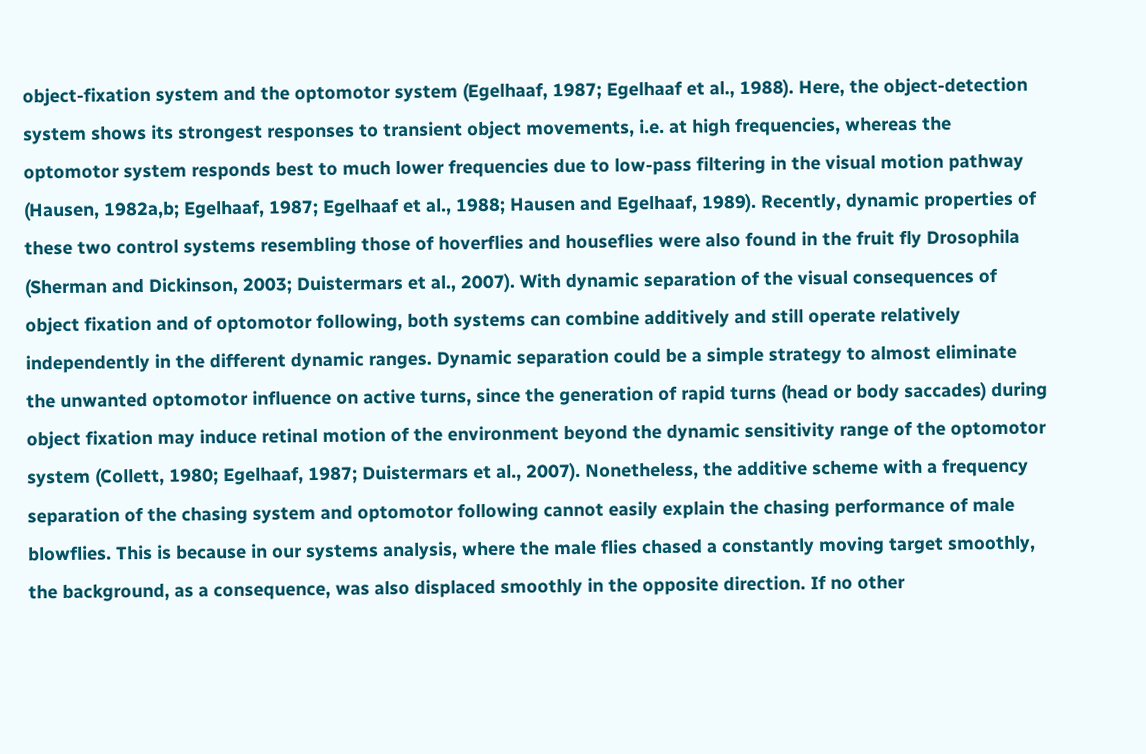object-fixation system and the optomotor system (Egelhaaf, 1987; Egelhaaf et al., 1988). Here, the object-detection system shows its strongest responses to transient object movements, i.e. at high frequencies, whereas the optomotor system responds best to much lower frequencies due to low-pass filtering in the visual motion pathway (Hausen, 1982a,b; Egelhaaf, 1987; Egelhaaf et al., 1988; Hausen and Egelhaaf, 1989). Recently, dynamic properties of these two control systems resembling those of hoverflies and houseflies were also found in the fruit fly Drosophila (Sherman and Dickinson, 2003; Duistermars et al., 2007). With dynamic separation of the visual consequences of object fixation and of optomotor following, both systems can combine additively and still operate relatively independently in the different dynamic ranges. Dynamic separation could be a simple strategy to almost eliminate the unwanted optomotor influence on active turns, since the generation of rapid turns (head or body saccades) during object fixation may induce retinal motion of the environment beyond the dynamic sensitivity range of the optomotor system (Collett, 1980; Egelhaaf, 1987; Duistermars et al., 2007). Nonetheless, the additive scheme with a frequency separation of the chasing system and optomotor following cannot easily explain the chasing performance of male blowflies. This is because in our systems analysis, where the male flies chased a constantly moving target smoothly, the background, as a consequence, was also displaced smoothly in the opposite direction. If no other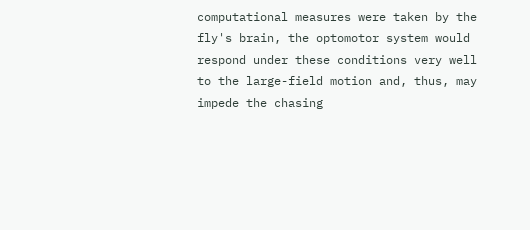computational measures were taken by the fly's brain, the optomotor system would respond under these conditions very well to the large-field motion and, thus, may impede the chasing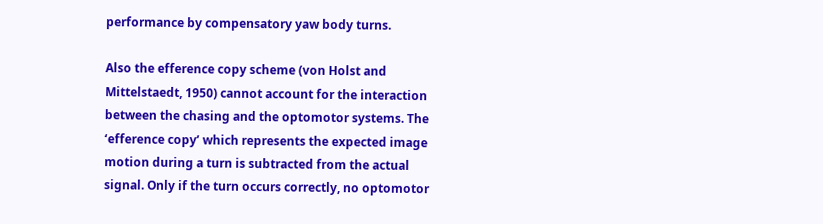performance by compensatory yaw body turns.

Also the efference copy scheme (von Holst and Mittelstaedt, 1950) cannot account for the interaction between the chasing and the optomotor systems. The ‘efference copy’ which represents the expected image motion during a turn is subtracted from the actual signal. Only if the turn occurs correctly, no optomotor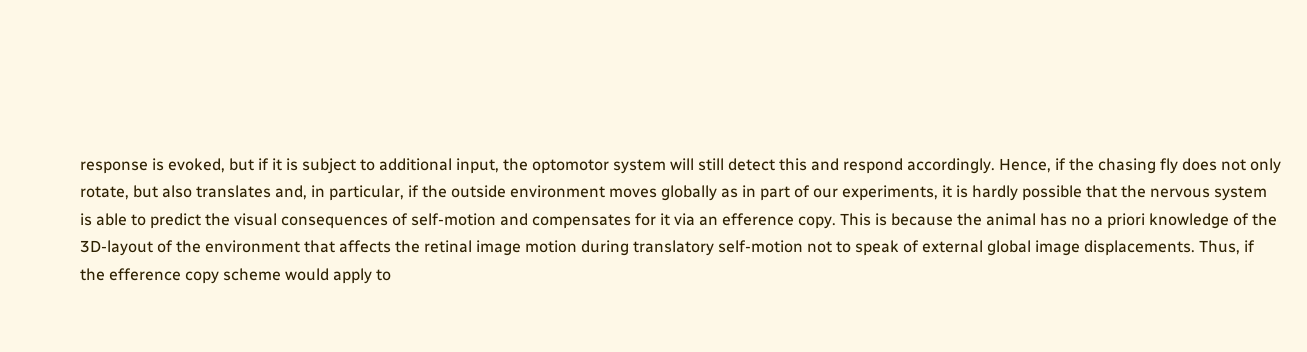response is evoked, but if it is subject to additional input, the optomotor system will still detect this and respond accordingly. Hence, if the chasing fly does not only rotate, but also translates and, in particular, if the outside environment moves globally as in part of our experiments, it is hardly possible that the nervous system is able to predict the visual consequences of self-motion and compensates for it via an efference copy. This is because the animal has no a priori knowledge of the 3D-layout of the environment that affects the retinal image motion during translatory self-motion not to speak of external global image displacements. Thus, if the efference copy scheme would apply to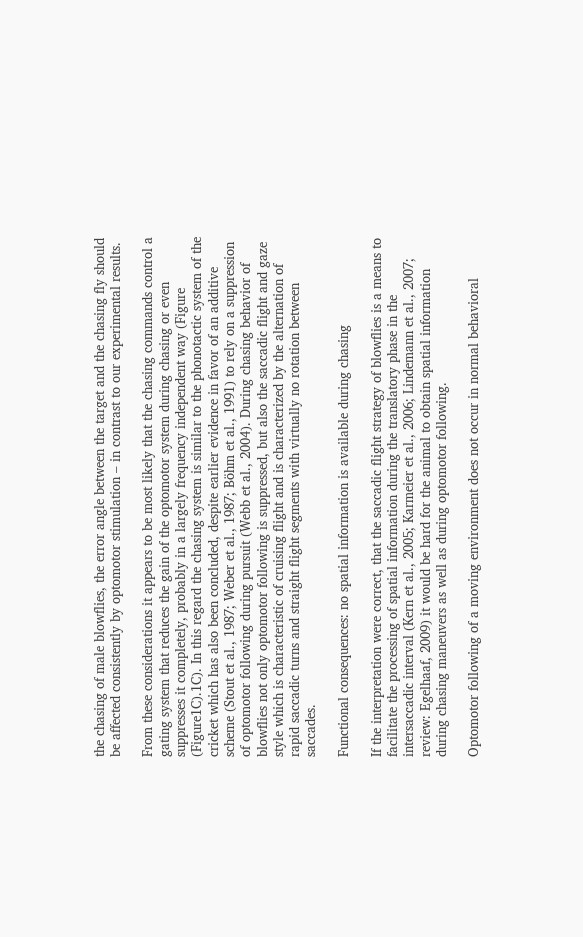the chasing of male blowflies, the error angle between the target and the chasing fly should be affected consistently by optomotor stimulation – in contrast to our experimental results.

From these considerations it appears to be most likely that the chasing commands control a gating system that reduces the gain of the optomotor system during chasing or even suppresses it completely, probably in a largely frequency independent way (Figure (Figure1C).1C). In this regard the chasing system is similar to the phonotactic system of the cricket which has also been concluded, despite earlier evidence in favor of an additive scheme (Stout et al., 1987; Weber et al., 1987; Böhm et al., 1991) to rely on a suppression of optomotor following during pursuit (Webb et al., 2004). During chasing behavior of blowflies not only optomotor following is suppressed, but also the saccadic flight and gaze style which is characteristic of cruising flight and is characterized by the alternation of rapid saccadic turns and straight flight segments with virtually no rotation between saccades.

Functional consequences: no spatial information is available during chasing

If the interpretation were correct, that the saccadic flight strategy of blowflies is a means to facilitate the processing of spatial information during the translatory phase in the intersaccadic interval (Kern et al., 2005; Karmeier et al., 2006; Lindemann et al., 2007; review: Egelhaaf, 2009) it would be hard for the animal to obtain spatial information during chasing maneuvers as well as during optomotor following.

Optomotor following of a moving environment does not occur in normal behavioral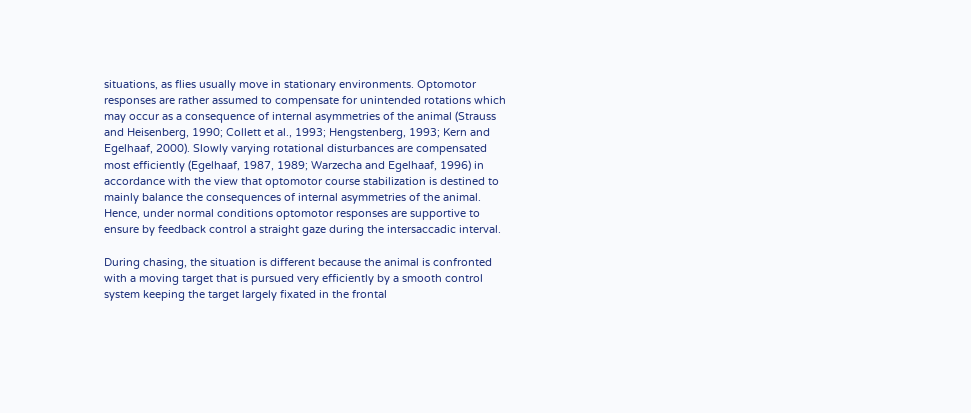situations, as flies usually move in stationary environments. Optomotor responses are rather assumed to compensate for unintended rotations which may occur as a consequence of internal asymmetries of the animal (Strauss and Heisenberg, 1990; Collett et al., 1993; Hengstenberg, 1993; Kern and Egelhaaf, 2000). Slowly varying rotational disturbances are compensated most efficiently (Egelhaaf, 1987, 1989; Warzecha and Egelhaaf, 1996) in accordance with the view that optomotor course stabilization is destined to mainly balance the consequences of internal asymmetries of the animal. Hence, under normal conditions optomotor responses are supportive to ensure by feedback control a straight gaze during the intersaccadic interval.

During chasing, the situation is different because the animal is confronted with a moving target that is pursued very efficiently by a smooth control system keeping the target largely fixated in the frontal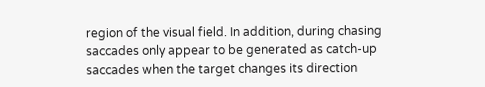region of the visual field. In addition, during chasing saccades only appear to be generated as catch-up saccades when the target changes its direction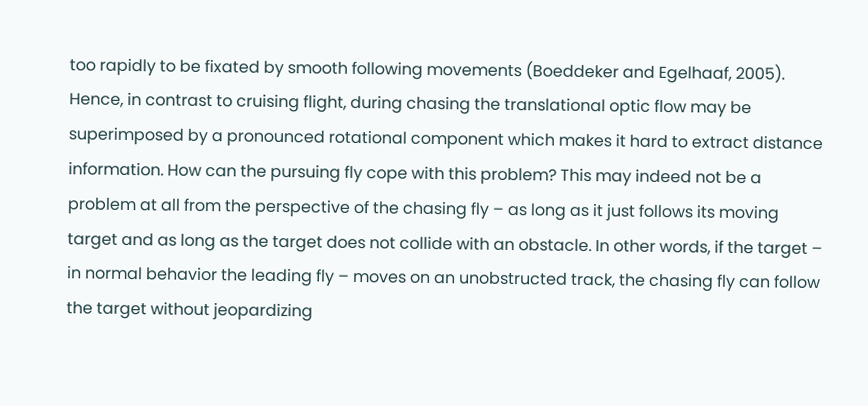too rapidly to be fixated by smooth following movements (Boeddeker and Egelhaaf, 2005). Hence, in contrast to cruising flight, during chasing the translational optic flow may be superimposed by a pronounced rotational component which makes it hard to extract distance information. How can the pursuing fly cope with this problem? This may indeed not be a problem at all from the perspective of the chasing fly – as long as it just follows its moving target and as long as the target does not collide with an obstacle. In other words, if the target – in normal behavior the leading fly – moves on an unobstructed track, the chasing fly can follow the target without jeopardizing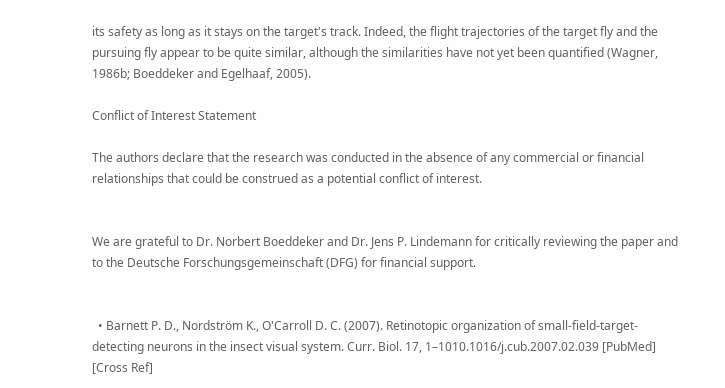its safety as long as it stays on the target's track. Indeed, the flight trajectories of the target fly and the pursuing fly appear to be quite similar, although the similarities have not yet been quantified (Wagner, 1986b; Boeddeker and Egelhaaf, 2005).

Conflict of Interest Statement

The authors declare that the research was conducted in the absence of any commercial or financial relationships that could be construed as a potential conflict of interest.


We are grateful to Dr. Norbert Boeddeker and Dr. Jens P. Lindemann for critically reviewing the paper and to the Deutsche Forschungsgemeinschaft (DFG) for financial support.


  • Barnett P. D., Nordström K., O'Carroll D. C. (2007). Retinotopic organization of small-field-target-detecting neurons in the insect visual system. Curr. Biol. 17, 1–1010.1016/j.cub.2007.02.039 [PubMed] [Cross Ref]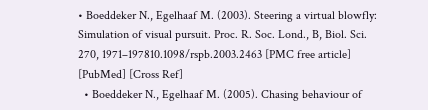• Boeddeker N., Egelhaaf M. (2003). Steering a virtual blowfly: Simulation of visual pursuit. Proc. R. Soc. Lond., B, Biol. Sci. 270, 1971–197810.1098/rspb.2003.2463 [PMC free article] [PubMed] [Cross Ref]
  • Boeddeker N., Egelhaaf M. (2005). Chasing behaviour of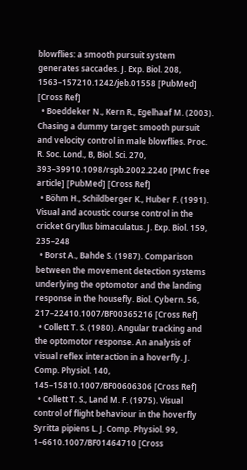blowflies: a smooth pursuit system generates saccades. J. Exp. Biol. 208, 1563–157210.1242/jeb.01558 [PubMed] [Cross Ref]
  • Boeddeker N., Kern R., Egelhaaf M. (2003). Chasing a dummy target: smooth pursuit and velocity control in male blowflies. Proc. R. Soc. Lond., B, Biol. Sci. 270, 393–39910.1098/rspb.2002.2240 [PMC free article] [PubMed] [Cross Ref]
  • Böhm H., Schildberger K., Huber F. (1991). Visual and acoustic course control in the cricket Gryllus bimaculatus. J. Exp. Biol. 159, 235–248
  • Borst A., Bahde S. (1987). Comparison between the movement detection systems underlying the optomotor and the landing response in the housefly. Biol. Cybern. 56, 217–22410.1007/BF00365216 [Cross Ref]
  • Collett T. S. (1980). Angular tracking and the optomotor response. An analysis of visual reflex interaction in a hoverfly. J. Comp. Physiol. 140, 145–15810.1007/BF00606306 [Cross Ref]
  • Collett T. S., Land M. F. (1975). Visual control of flight behaviour in the hoverfly Syritta pipiens L. J. Comp. Physiol. 99, 1–6610.1007/BF01464710 [Cross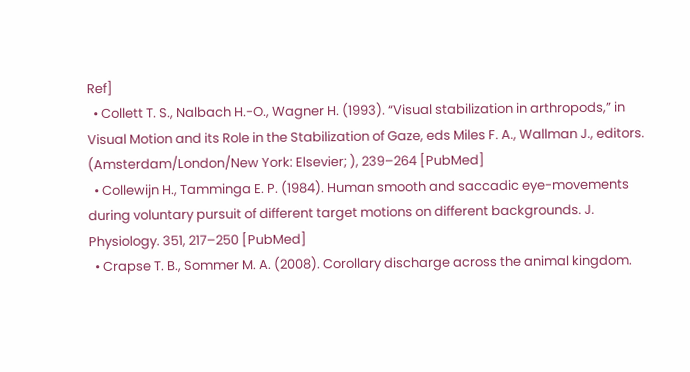Ref]
  • Collett T. S., Nalbach H.-O., Wagner H. (1993). “Visual stabilization in arthropods,” in Visual Motion and its Role in the Stabilization of Gaze, eds Miles F. A., Wallman J., editors. (Amsterdam/London/New York: Elsevier; ), 239–264 [PubMed]
  • Collewijn H., Tamminga E. P. (1984). Human smooth and saccadic eye-movements during voluntary pursuit of different target motions on different backgrounds. J. Physiology. 351, 217–250 [PubMed]
  • Crapse T. B., Sommer M. A. (2008). Corollary discharge across the animal kingdom.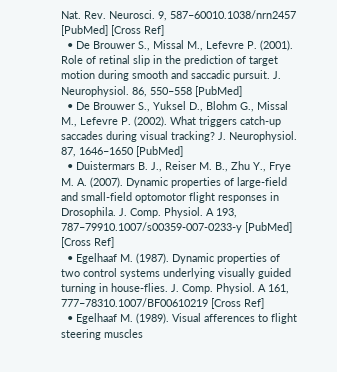Nat. Rev. Neurosci. 9, 587–60010.1038/nrn2457 [PubMed] [Cross Ref]
  • De Brouwer S., Missal M., Lefevre P. (2001). Role of retinal slip in the prediction of target motion during smooth and saccadic pursuit. J. Neurophysiol. 86, 550–558 [PubMed]
  • De Brouwer S., Yuksel D., Blohm G., Missal M., Lefevre P. (2002). What triggers catch-up saccades during visual tracking? J. Neurophysiol. 87, 1646–1650 [PubMed]
  • Duistermars B. J., Reiser M. B., Zhu Y., Frye M. A. (2007). Dynamic properties of large-field and small-field optomotor flight responses in Drosophila. J. Comp. Physiol. A 193, 787–79910.1007/s00359-007-0233-y [PubMed] [Cross Ref]
  • Egelhaaf M. (1987). Dynamic properties of two control systems underlying visually guided turning in house-flies. J. Comp. Physiol. A 161, 777–78310.1007/BF00610219 [Cross Ref]
  • Egelhaaf M. (1989). Visual afferences to flight steering muscles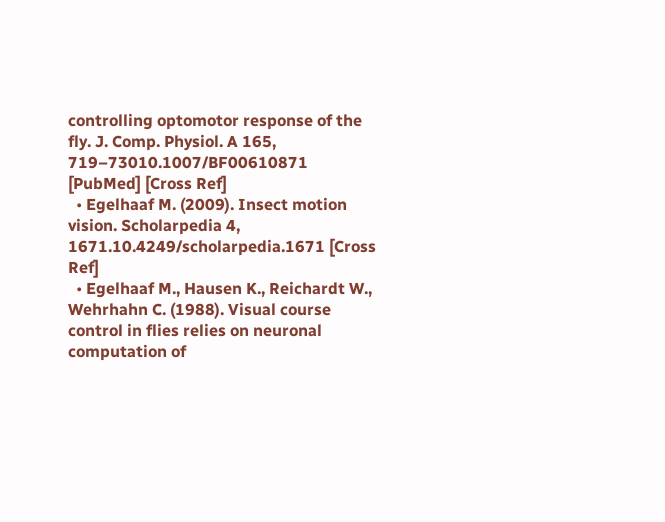controlling optomotor response of the fly. J. Comp. Physiol. A 165, 719–73010.1007/BF00610871 [PubMed] [Cross Ref]
  • Egelhaaf M. (2009). Insect motion vision. Scholarpedia 4, 1671.10.4249/scholarpedia.1671 [Cross Ref]
  • Egelhaaf M., Hausen K., Reichardt W., Wehrhahn C. (1988). Visual course control in flies relies on neuronal computation of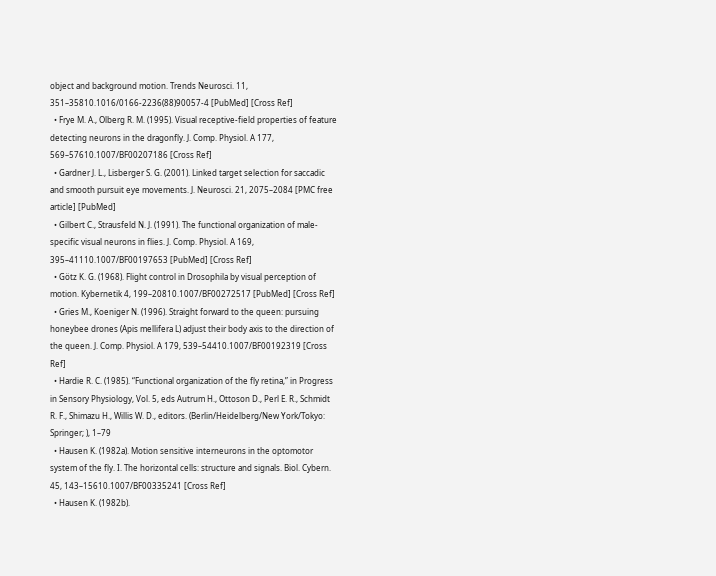object and background motion. Trends Neurosci. 11, 351–35810.1016/0166-2236(88)90057-4 [PubMed] [Cross Ref]
  • Frye M. A., Olberg R. M. (1995). Visual receptive-field properties of feature detecting neurons in the dragonfly. J. Comp. Physiol. A 177, 569–57610.1007/BF00207186 [Cross Ref]
  • Gardner J. L., Lisberger S. G. (2001). Linked target selection for saccadic and smooth pursuit eye movements. J. Neurosci. 21, 2075–2084 [PMC free article] [PubMed]
  • Gilbert C., Strausfeld N. J. (1991). The functional organization of male-specific visual neurons in flies. J. Comp. Physiol. A 169, 395–41110.1007/BF00197653 [PubMed] [Cross Ref]
  • Götz K. G. (1968). Flight control in Drosophila by visual perception of motion. Kybernetik 4, 199–20810.1007/BF00272517 [PubMed] [Cross Ref]
  • Gries M., Koeniger N. (1996). Straight forward to the queen: pursuing honeybee drones (Apis mellifera L) adjust their body axis to the direction of the queen. J. Comp. Physiol. A 179, 539–54410.1007/BF00192319 [Cross Ref]
  • Hardie R. C. (1985). “Functional organization of the fly retina,” in Progress in Sensory Physiology, Vol. 5, eds Autrum H., Ottoson D., Perl E. R., Schmidt R. F., Shimazu H., Willis W. D., editors. (Berlin/Heidelberg/New York/Tokyo: Springer; ), 1–79
  • Hausen K. (1982a). Motion sensitive interneurons in the optomotor system of the fly. I. The horizontal cells: structure and signals. Biol. Cybern. 45, 143–15610.1007/BF00335241 [Cross Ref]
  • Hausen K. (1982b).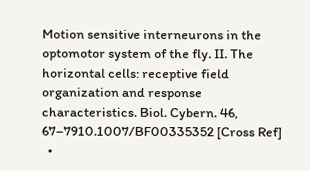Motion sensitive interneurons in the optomotor system of the fly. II. The horizontal cells: receptive field organization and response characteristics. Biol. Cybern. 46, 67–7910.1007/BF00335352 [Cross Ref]
  •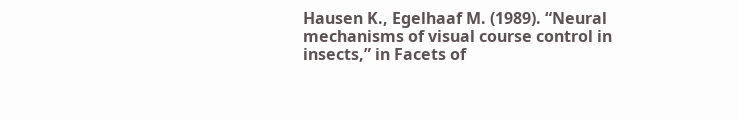Hausen K., Egelhaaf M. (1989). “Neural mechanisms of visual course control in insects,” in Facets of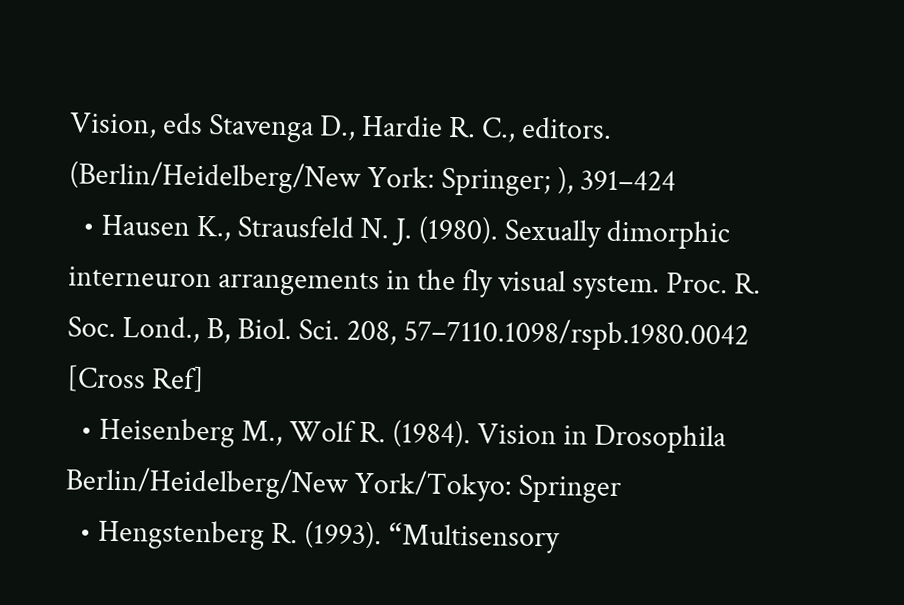Vision, eds Stavenga D., Hardie R. C., editors. (Berlin/Heidelberg/New York: Springer; ), 391–424
  • Hausen K., Strausfeld N. J. (1980). Sexually dimorphic interneuron arrangements in the fly visual system. Proc. R. Soc. Lond., B, Biol. Sci. 208, 57–7110.1098/rspb.1980.0042 [Cross Ref]
  • Heisenberg M., Wolf R. (1984). Vision in Drosophila Berlin/Heidelberg/New York/Tokyo: Springer
  • Hengstenberg R. (1993). “Multisensory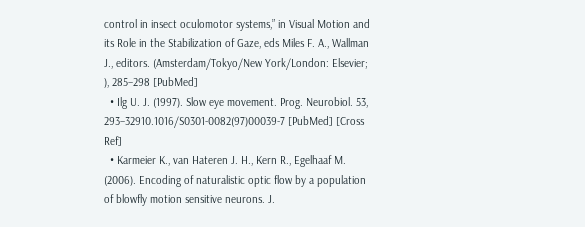control in insect oculomotor systems,” in Visual Motion and its Role in the Stabilization of Gaze, eds Miles F. A., Wallman J., editors. (Amsterdam/Tokyo/New York/London: Elsevier; ), 285–298 [PubMed]
  • Ilg U. J. (1997). Slow eye movement. Prog. Neurobiol. 53, 293–32910.1016/S0301-0082(97)00039-7 [PubMed] [Cross Ref]
  • Karmeier K., van Hateren J. H., Kern R., Egelhaaf M. (2006). Encoding of naturalistic optic flow by a population of blowfly motion sensitive neurons. J.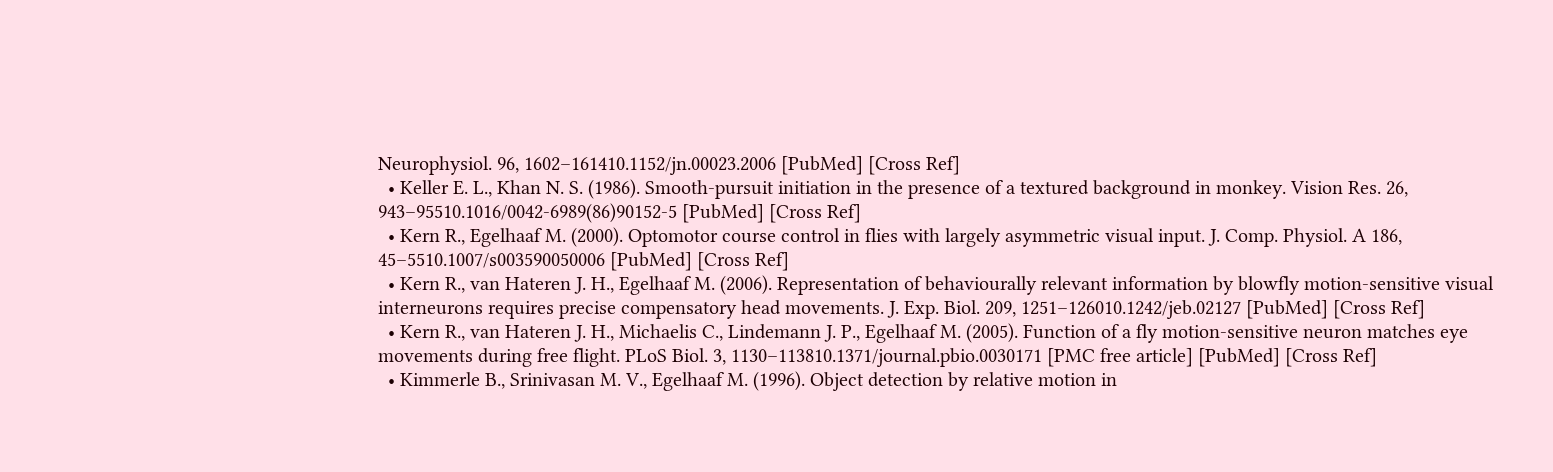Neurophysiol. 96, 1602–161410.1152/jn.00023.2006 [PubMed] [Cross Ref]
  • Keller E. L., Khan N. S. (1986). Smooth-pursuit initiation in the presence of a textured background in monkey. Vision Res. 26, 943–95510.1016/0042-6989(86)90152-5 [PubMed] [Cross Ref]
  • Kern R., Egelhaaf M. (2000). Optomotor course control in flies with largely asymmetric visual input. J. Comp. Physiol. A 186, 45–5510.1007/s003590050006 [PubMed] [Cross Ref]
  • Kern R., van Hateren J. H., Egelhaaf M. (2006). Representation of behaviourally relevant information by blowfly motion-sensitive visual interneurons requires precise compensatory head movements. J. Exp. Biol. 209, 1251–126010.1242/jeb.02127 [PubMed] [Cross Ref]
  • Kern R., van Hateren J. H., Michaelis C., Lindemann J. P., Egelhaaf M. (2005). Function of a fly motion-sensitive neuron matches eye movements during free flight. PLoS Biol. 3, 1130–113810.1371/journal.pbio.0030171 [PMC free article] [PubMed] [Cross Ref]
  • Kimmerle B., Srinivasan M. V., Egelhaaf M. (1996). Object detection by relative motion in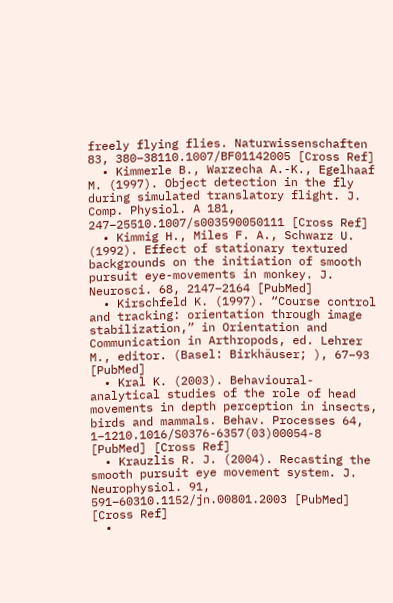freely flying flies. Naturwissenschaften 83, 380–38110.1007/BF01142005 [Cross Ref]
  • Kimmerle B., Warzecha A.-K., Egelhaaf M. (1997). Object detection in the fly during simulated translatory flight. J. Comp. Physiol. A 181, 247–25510.1007/s003590050111 [Cross Ref]
  • Kimmig H., Miles F. A., Schwarz U. (1992). Effect of stationary textured backgrounds on the initiation of smooth pursuit eye-movements in monkey. J. Neurosci. 68, 2147–2164 [PubMed]
  • Kirschfeld K. (1997). “Course control and tracking: orientation through image stabilization,” in Orientation and Communication in Arthropods, ed. Lehrer M., editor. (Basel: Birkhäuser; ), 67–93 [PubMed]
  • Kral K. (2003). Behavioural-analytical studies of the role of head movements in depth perception in insects, birds and mammals. Behav. Processes 64, 1–1210.1016/S0376-6357(03)00054-8 [PubMed] [Cross Ref]
  • Krauzlis R. J. (2004). Recasting the smooth pursuit eye movement system. J. Neurophysiol. 91, 591–60310.1152/jn.00801.2003 [PubMed] [Cross Ref]
  •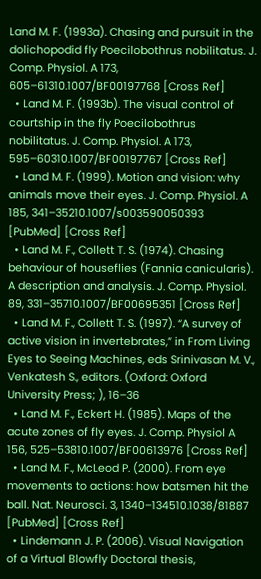Land M. F. (1993a). Chasing and pursuit in the dolichopodid fly Poecilobothrus nobilitatus. J. Comp. Physiol. A 173, 605–61310.1007/BF00197768 [Cross Ref]
  • Land M. F. (1993b). The visual control of courtship in the fly Poecilobothrus nobilitatus. J. Comp. Physiol. A 173, 595–60310.1007/BF00197767 [Cross Ref]
  • Land M. F. (1999). Motion and vision: why animals move their eyes. J. Comp. Physiol. A 185, 341–35210.1007/s003590050393 [PubMed] [Cross Ref]
  • Land M. F., Collett T. S. (1974). Chasing behaviour of houseflies (Fannia canicularis). A description and analysis. J. Comp. Physiol. 89, 331–35710.1007/BF00695351 [Cross Ref]
  • Land M. F., Collett T. S. (1997). “A survey of active vision in invertebrates,” in From Living Eyes to Seeing Machines, eds Srinivasan M. V., Venkatesh S., editors. (Oxford: Oxford University Press; ), 16–36
  • Land M. F., Eckert H. (1985). Maps of the acute zones of fly eyes. J. Comp. Physiol A 156, 525–53810.1007/BF00613976 [Cross Ref]
  • Land M. F., McLeod P. (2000). From eye movements to actions: how batsmen hit the ball. Nat. Neurosci. 3, 1340–134510.1038/81887 [PubMed] [Cross Ref]
  • Lindemann J. P. (2006). Visual Navigation of a Virtual Blowfly Doctoral thesis,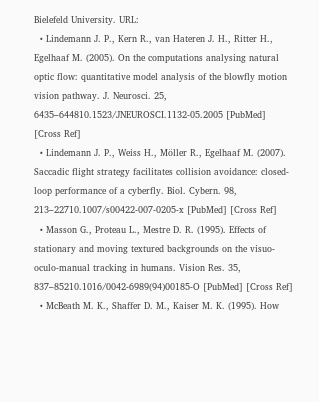Bielefeld University. URL:
  • Lindemann J. P., Kern R., van Hateren J. H., Ritter H., Egelhaaf M. (2005). On the computations analysing natural optic flow: quantitative model analysis of the blowfly motion vision pathway. J. Neurosci. 25, 6435–644810.1523/JNEUROSCI.1132-05.2005 [PubMed] [Cross Ref]
  • Lindemann J. P., Weiss H., Möller R., Egelhaaf M. (2007). Saccadic flight strategy facilitates collision avoidance: closed-loop performance of a cyberfly. Biol. Cybern. 98, 213–22710.1007/s00422-007-0205-x [PubMed] [Cross Ref]
  • Masson G., Proteau L., Mestre D. R. (1995). Effects of stationary and moving textured backgrounds on the visuo-oculo-manual tracking in humans. Vision Res. 35, 837–85210.1016/0042-6989(94)00185-O [PubMed] [Cross Ref]
  • McBeath M. K., Shaffer D. M., Kaiser M. K. (1995). How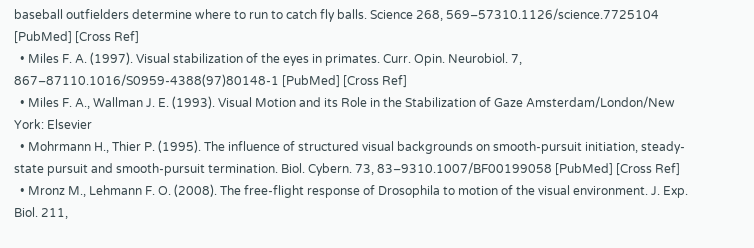baseball outfielders determine where to run to catch fly balls. Science 268, 569–57310.1126/science.7725104 [PubMed] [Cross Ref]
  • Miles F. A. (1997). Visual stabilization of the eyes in primates. Curr. Opin. Neurobiol. 7, 867–87110.1016/S0959-4388(97)80148-1 [PubMed] [Cross Ref]
  • Miles F. A., Wallman J. E. (1993). Visual Motion and its Role in the Stabilization of Gaze Amsterdam/London/New York: Elsevier
  • Mohrmann H., Thier P. (1995). The influence of structured visual backgrounds on smooth-pursuit initiation, steady-state pursuit and smooth-pursuit termination. Biol. Cybern. 73, 83–9310.1007/BF00199058 [PubMed] [Cross Ref]
  • Mronz M., Lehmann F. O. (2008). The free-flight response of Drosophila to motion of the visual environment. J. Exp. Biol. 211,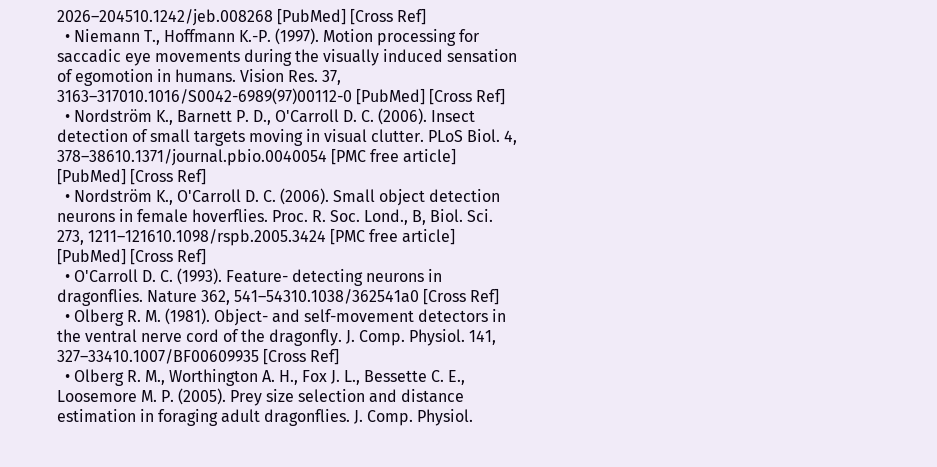2026–204510.1242/jeb.008268 [PubMed] [Cross Ref]
  • Niemann T., Hoffmann K.-P. (1997). Motion processing for saccadic eye movements during the visually induced sensation of egomotion in humans. Vision Res. 37, 3163–317010.1016/S0042-6989(97)00112-0 [PubMed] [Cross Ref]
  • Nordström K., Barnett P. D., O'Carroll D. C. (2006). Insect detection of small targets moving in visual clutter. PLoS Biol. 4, 378–38610.1371/journal.pbio.0040054 [PMC free article] [PubMed] [Cross Ref]
  • Nordström K., O'Carroll D. C. (2006). Small object detection neurons in female hoverflies. Proc. R. Soc. Lond., B, Biol. Sci. 273, 1211–121610.1098/rspb.2005.3424 [PMC free article] [PubMed] [Cross Ref]
  • O'Carroll D. C. (1993). Feature- detecting neurons in dragonflies. Nature 362, 541–54310.1038/362541a0 [Cross Ref]
  • Olberg R. M. (1981). Object- and self-movement detectors in the ventral nerve cord of the dragonfly. J. Comp. Physiol. 141, 327–33410.1007/BF00609935 [Cross Ref]
  • Olberg R. M., Worthington A. H., Fox J. L., Bessette C. E., Loosemore M. P. (2005). Prey size selection and distance estimation in foraging adult dragonflies. J. Comp. Physiol.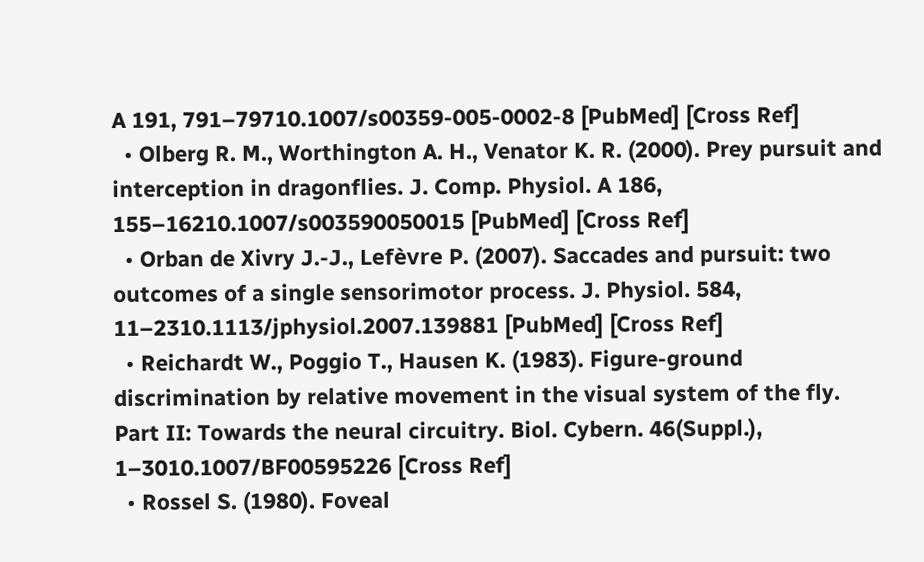A 191, 791–79710.1007/s00359-005-0002-8 [PubMed] [Cross Ref]
  • Olberg R. M., Worthington A. H., Venator K. R. (2000). Prey pursuit and interception in dragonflies. J. Comp. Physiol. A 186, 155–16210.1007/s003590050015 [PubMed] [Cross Ref]
  • Orban de Xivry J.-J., Lefèvre P. (2007). Saccades and pursuit: two outcomes of a single sensorimotor process. J. Physiol. 584, 11–2310.1113/jphysiol.2007.139881 [PubMed] [Cross Ref]
  • Reichardt W., Poggio T., Hausen K. (1983). Figure-ground discrimination by relative movement in the visual system of the fly. Part II: Towards the neural circuitry. Biol. Cybern. 46(Suppl.), 1–3010.1007/BF00595226 [Cross Ref]
  • Rossel S. (1980). Foveal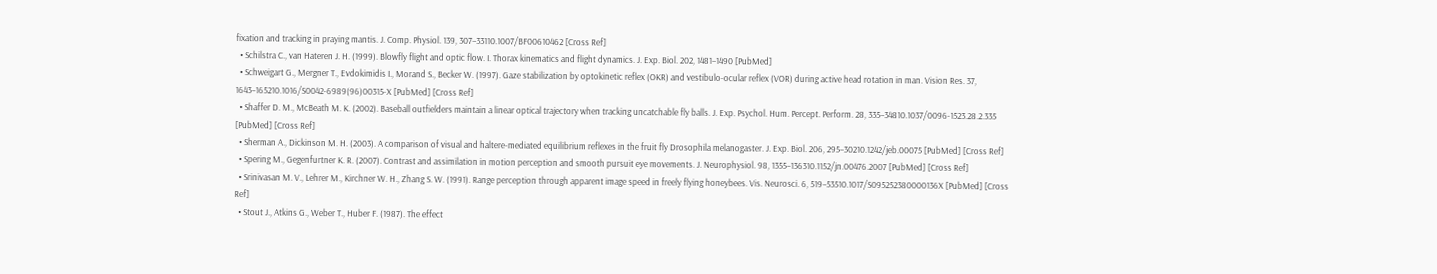fixation and tracking in praying mantis. J. Comp. Physiol. 139, 307–33110.1007/BF00610462 [Cross Ref]
  • Schilstra C., van Hateren J. H. (1999). Blowfly flight and optic flow. I. Thorax kinematics and flight dynamics. J. Exp. Biol. 202, 1481–1490 [PubMed]
  • Schweigart G., Mergner T., Evdokimidis I., Morand S., Becker W. (1997). Gaze stabilization by optokinetic reflex (OKR) and vestibulo-ocular reflex (VOR) during active head rotation in man. Vision Res. 37, 1643–165210.1016/S0042-6989(96)00315-X [PubMed] [Cross Ref]
  • Shaffer D. M., McBeath M. K. (2002). Baseball outfielders maintain a linear optical trajectory when tracking uncatchable fly balls. J. Exp. Psychol. Hum. Percept. Perform. 28, 335–34810.1037/0096-1523.28.2.335 [PubMed] [Cross Ref]
  • Sherman A., Dickinson M. H. (2003). A comparison of visual and haltere-mediated equilibrium reflexes in the fruit fly Drosophila melanogaster. J. Exp. Biol. 206, 295–30210.1242/jeb.00075 [PubMed] [Cross Ref]
  • Spering M., Gegenfurtner K. R. (2007). Contrast and assimilation in motion perception and smooth pursuit eye movements. J. Neurophysiol. 98, 1355–136310.1152/jn.00476.2007 [PubMed] [Cross Ref]
  • Srinivasan M. V., Lehrer M., Kirchner W. H., Zhang S. W. (1991). Range perception through apparent image speed in freely flying honeybees. Vis. Neurosci. 6, 519–53510.1017/S095252380000136X [PubMed] [Cross Ref]
  • Stout J., Atkins G., Weber T., Huber F. (1987). The effect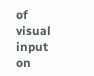of visual input on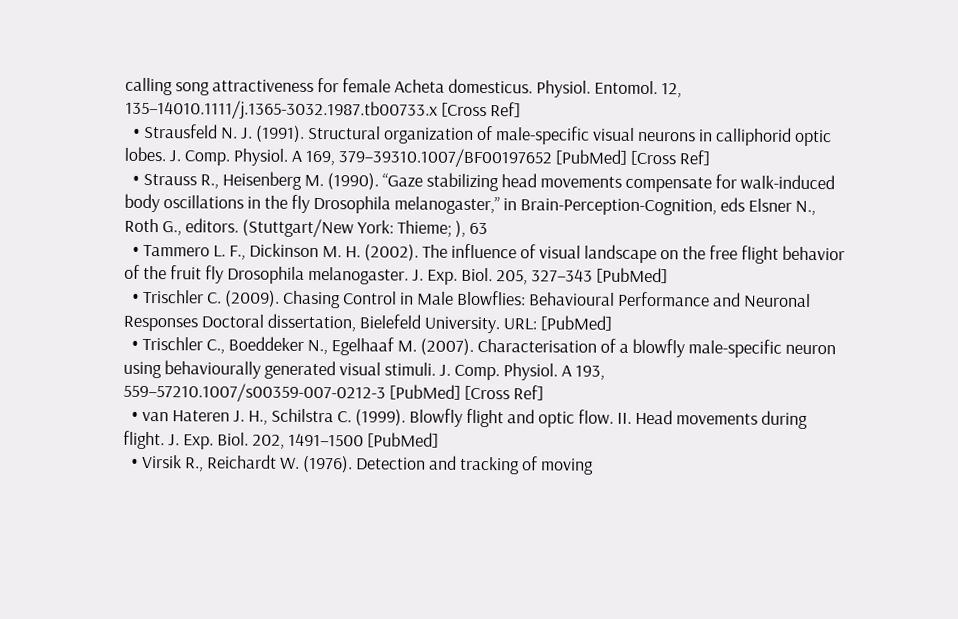calling song attractiveness for female Acheta domesticus. Physiol. Entomol. 12, 135–14010.1111/j.1365-3032.1987.tb00733.x [Cross Ref]
  • Strausfeld N. J. (1991). Structural organization of male-specific visual neurons in calliphorid optic lobes. J. Comp. Physiol. A 169, 379–39310.1007/BF00197652 [PubMed] [Cross Ref]
  • Strauss R., Heisenberg M. (1990). “Gaze stabilizing head movements compensate for walk-induced body oscillations in the fly Drosophila melanogaster,” in Brain-Perception-Cognition, eds Elsner N., Roth G., editors. (Stuttgart/New York: Thieme; ), 63
  • Tammero L. F., Dickinson M. H. (2002). The influence of visual landscape on the free flight behavior of the fruit fly Drosophila melanogaster. J. Exp. Biol. 205, 327–343 [PubMed]
  • Trischler C. (2009). Chasing Control in Male Blowflies: Behavioural Performance and Neuronal Responses Doctoral dissertation, Bielefeld University. URL: [PubMed]
  • Trischler C., Boeddeker N., Egelhaaf M. (2007). Characterisation of a blowfly male-specific neuron using behaviourally generated visual stimuli. J. Comp. Physiol. A 193, 559–57210.1007/s00359-007-0212-3 [PubMed] [Cross Ref]
  • van Hateren J. H., Schilstra C. (1999). Blowfly flight and optic flow. II. Head movements during flight. J. Exp. Biol. 202, 1491–1500 [PubMed]
  • Virsik R., Reichardt W. (1976). Detection and tracking of moving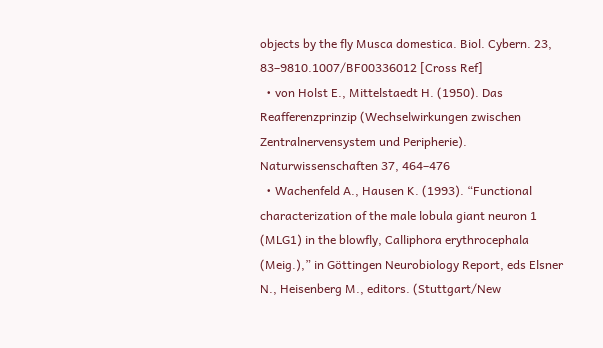objects by the fly Musca domestica. Biol. Cybern. 23, 83–9810.1007/BF00336012 [Cross Ref]
  • von Holst E., Mittelstaedt H. (1950). Das Reafferenzprinzip (Wechselwirkungen zwischen Zentralnervensystem und Peripherie). Naturwissenschaften 37, 464–476
  • Wachenfeld A., Hausen K. (1993). “Functional characterization of the male lobula giant neuron 1 (MLG1) in the blowfly, Calliphora erythrocephala (Meig.),” in Göttingen Neurobiology Report, eds Elsner N., Heisenberg M., editors. (Stuttgart/New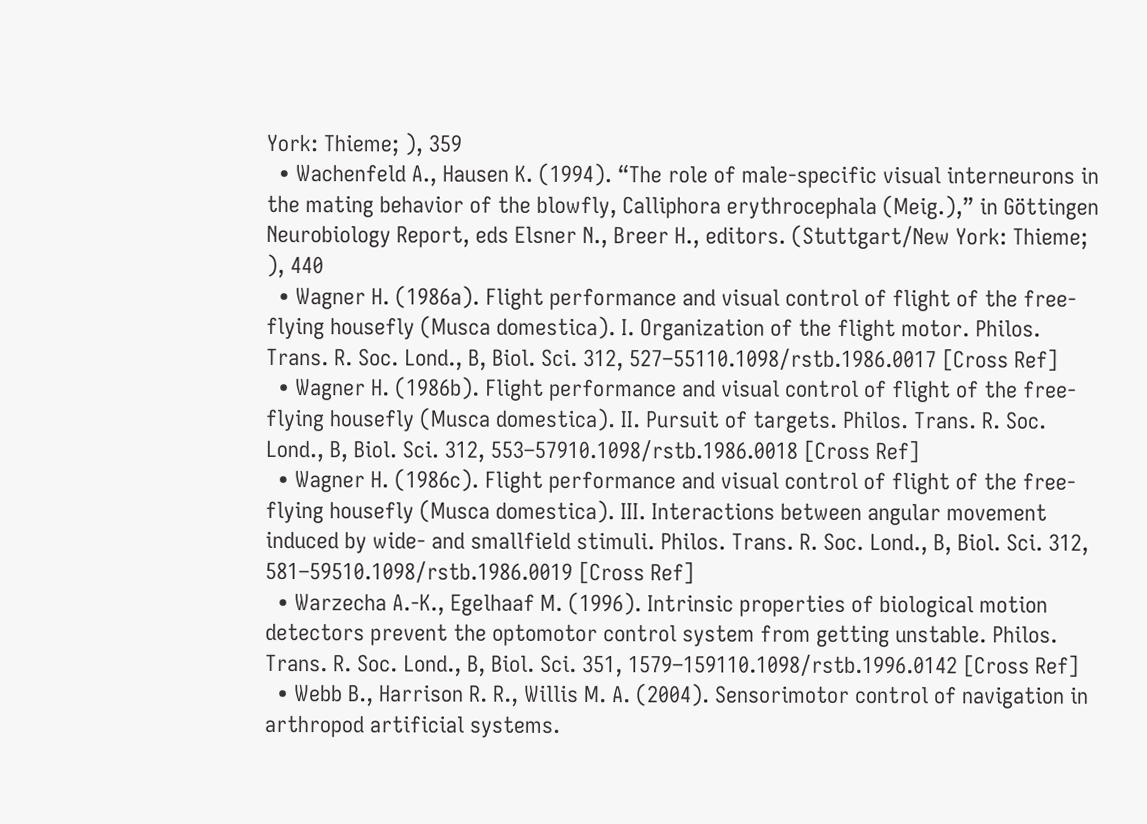York: Thieme; ), 359
  • Wachenfeld A., Hausen K. (1994). “The role of male-specific visual interneurons in the mating behavior of the blowfly, Calliphora erythrocephala (Meig.),” in Göttingen Neurobiology Report, eds Elsner N., Breer H., editors. (Stuttgart/New York: Thieme; ), 440
  • Wagner H. (1986a). Flight performance and visual control of flight of the free-flying housefly (Musca domestica). I. Organization of the flight motor. Philos. Trans. R. Soc. Lond., B, Biol. Sci. 312, 527–55110.1098/rstb.1986.0017 [Cross Ref]
  • Wagner H. (1986b). Flight performance and visual control of flight of the free-flying housefly (Musca domestica). II. Pursuit of targets. Philos. Trans. R. Soc. Lond., B, Biol. Sci. 312, 553–57910.1098/rstb.1986.0018 [Cross Ref]
  • Wagner H. (1986c). Flight performance and visual control of flight of the free-flying housefly (Musca domestica). III. Interactions between angular movement induced by wide- and smallfield stimuli. Philos. Trans. R. Soc. Lond., B, Biol. Sci. 312, 581–59510.1098/rstb.1986.0019 [Cross Ref]
  • Warzecha A.-K., Egelhaaf M. (1996). Intrinsic properties of biological motion detectors prevent the optomotor control system from getting unstable. Philos. Trans. R. Soc. Lond., B, Biol. Sci. 351, 1579–159110.1098/rstb.1996.0142 [Cross Ref]
  • Webb B., Harrison R. R., Willis M. A. (2004). Sensorimotor control of navigation in arthropod artificial systems.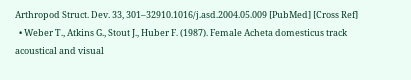Arthropod Struct. Dev. 33, 301–32910.1016/j.asd.2004.05.009 [PubMed] [Cross Ref]
  • Weber T., Atkins G., Stout J., Huber F. (1987). Female Acheta domesticus track acoustical and visual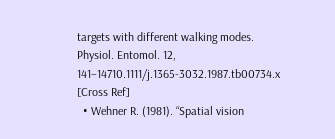targets with different walking modes. Physiol. Entomol. 12, 141–14710.1111/j.1365-3032.1987.tb00734.x [Cross Ref]
  • Wehner R. (1981). “Spatial vision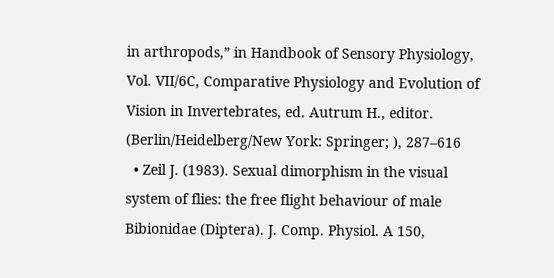in arthropods,” in Handbook of Sensory Physiology, Vol. VII/6C, Comparative Physiology and Evolution of Vision in Invertebrates, ed. Autrum H., editor. (Berlin/Heidelberg/New York: Springer; ), 287–616
  • Zeil J. (1983). Sexual dimorphism in the visual system of flies: the free flight behaviour of male Bibionidae (Diptera). J. Comp. Physiol. A 150,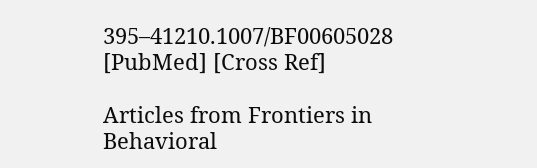395–41210.1007/BF00605028 [PubMed] [Cross Ref]

Articles from Frontiers in Behavioral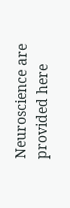Neuroscience are provided here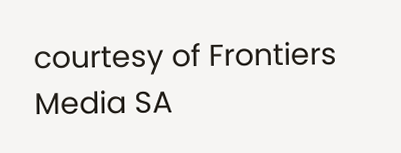courtesy of Frontiers Media SA